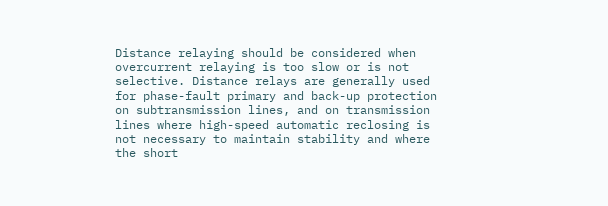Distance relaying should be considered when overcurrent relaying is too slow or is not selective. Distance relays are generally used for phase-fault primary and back-up protection on subtransmission lines, and on transmission lines where high-speed automatic reclosing is not necessary to maintain stability and where the short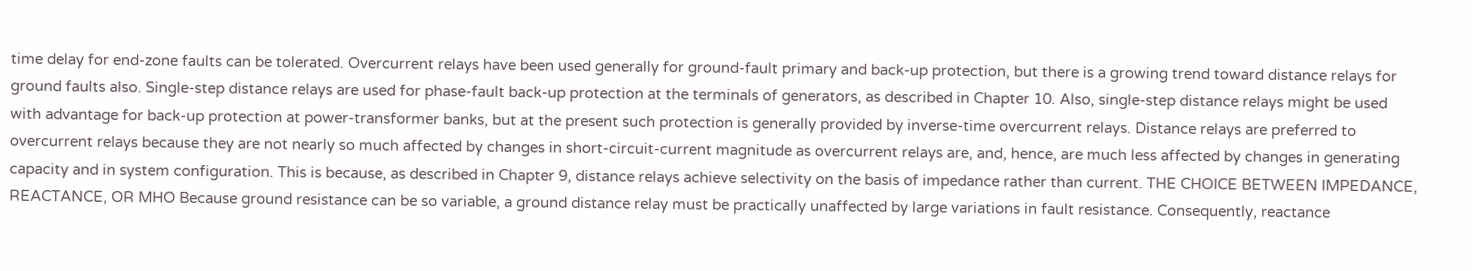time delay for end-zone faults can be tolerated. Overcurrent relays have been used generally for ground-fault primary and back-up protection, but there is a growing trend toward distance relays for ground faults also. Single-step distance relays are used for phase-fault back-up protection at the terminals of generators, as described in Chapter 10. Also, single-step distance relays might be used with advantage for back-up protection at power-transformer banks, but at the present such protection is generally provided by inverse-time overcurrent relays. Distance relays are preferred to overcurrent reIays because they are not nearly so much affected by changes in short-circuit-current magnitude as overcurrent relays are, and, hence, are much less affected by changes in generating capacity and in system configuration. This is because, as described in Chapter 9, distance relays achieve selectivity on the basis of impedance rather than current. THE CHOICE BETWEEN IMPEDANCE, REACTANCE, OR MHO Because ground resistance can be so variable, a ground distance relay must be practically unaffected by large variations in fault resistance. Consequently, reactance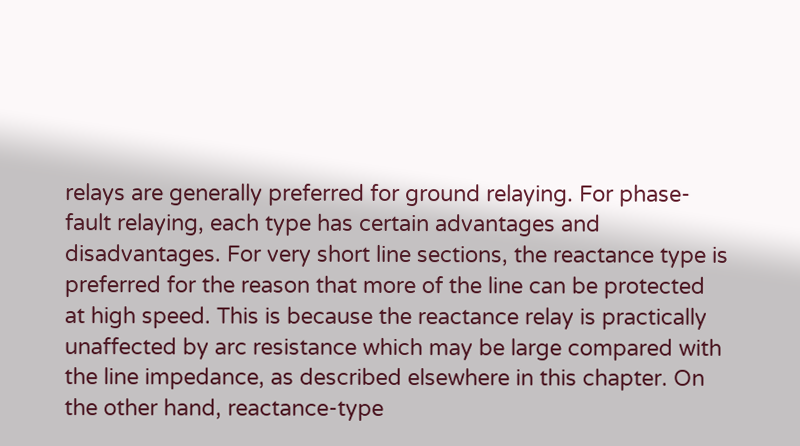relays are generally preferred for ground relaying. For phase-fault relaying, each type has certain advantages and disadvantages. For very short line sections, the reactance type is preferred for the reason that more of the line can be protected at high speed. This is because the reactance relay is practically unaffected by arc resistance which may be large compared with the line impedance, as described elsewhere in this chapter. On the other hand, reactance-type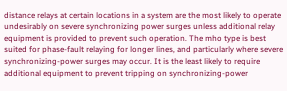distance relays at certain locations in a system are the most likely to operate undesirably on severe synchronizing power surges unless additional relay equipment is provided to prevent such operation. The mho type is best suited for phase-fault relaying for longer lines, and particularly where severe synchronizing-power surges may occur. It is the least likely to require additional equipment to prevent tripping on synchronizing-power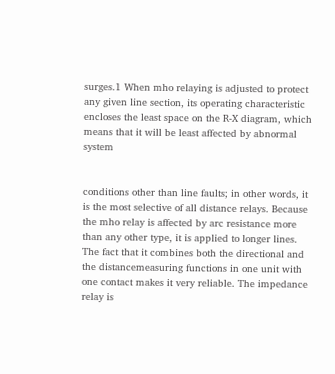surges.1 When mho relaying is adjusted to protect any given line section, its operating characteristic encloses the least space on the R-X diagram, which means that it will be least affected by abnormal system


conditions other than line faults; in other words, it is the most selective of all distance relays. Because the mho relay is affected by arc resistance more than any other type, it is applied to longer lines. The fact that it combines both the directional and the distancemeasuring functions in one unit with one contact makes it very reliable. The impedance relay is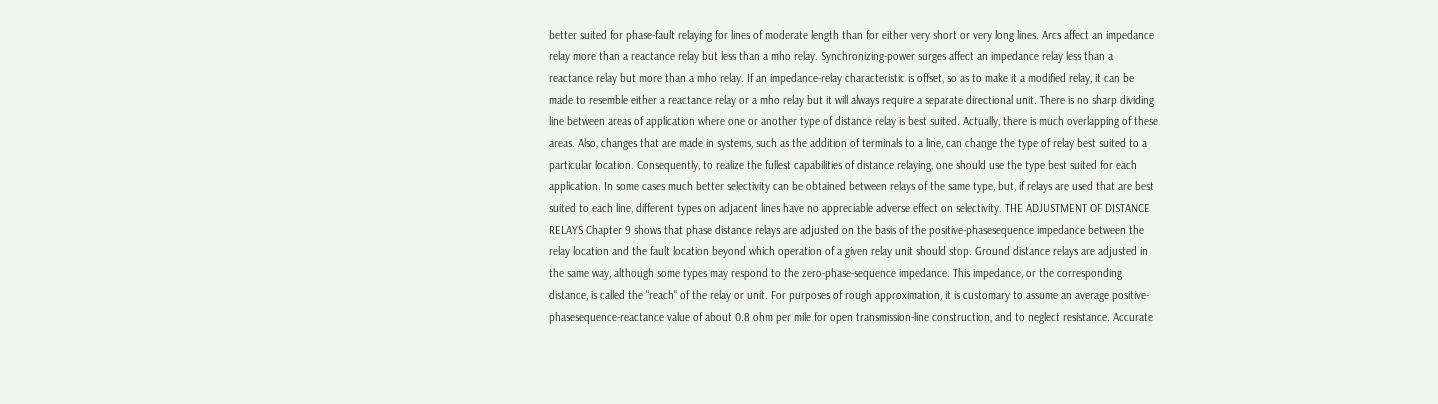better suited for phase-fault relaying for lines of moderate length than for either very short or very long lines. Arcs affect an impedance relay more than a reactance relay but less than a mho relay. Synchronizing-power surges affect an impedance relay less than a reactance relay but more than a mho relay. If an impedance-relay characteristic is offset, so as to make it a modified relay, it can be made to resemble either a reactance relay or a mho relay but it will always require a separate directional unit. There is no sharp dividing line between areas of application where one or another type of distance relay is best suited. Actually, there is much overlapping of these areas. Also, changes that are made in systems, such as the addition of terminals to a line, can change the type of relay best suited to a particular location. Consequently, to realize the fullest capabilities of distance relaying, one should use the type best suited for each application. In some cases much better selectivity can be obtained between relays of the same type, but, if relays are used that are best suited to each line, different types on adjacent lines have no appreciable adverse effect on selectivity. THE ADJUSTMENT OF DISTANCE RELAYS Chapter 9 shows that phase distance relays are adjusted on the basis of the positive-phasesequence impedance between the relay location and the fault location beyond which operation of a given relay unit should stop. Ground distance relays are adjusted in the same way, although some types may respond to the zero-phase-sequence impedance. This impedance, or the corresponding distance, is called the "reach" of the relay or unit. For purposes of rough approximation, it is customary to assume an average positive-phasesequence-reactance value of about 0.8 ohm per mile for open transmission-line construction, and to neglect resistance. Accurate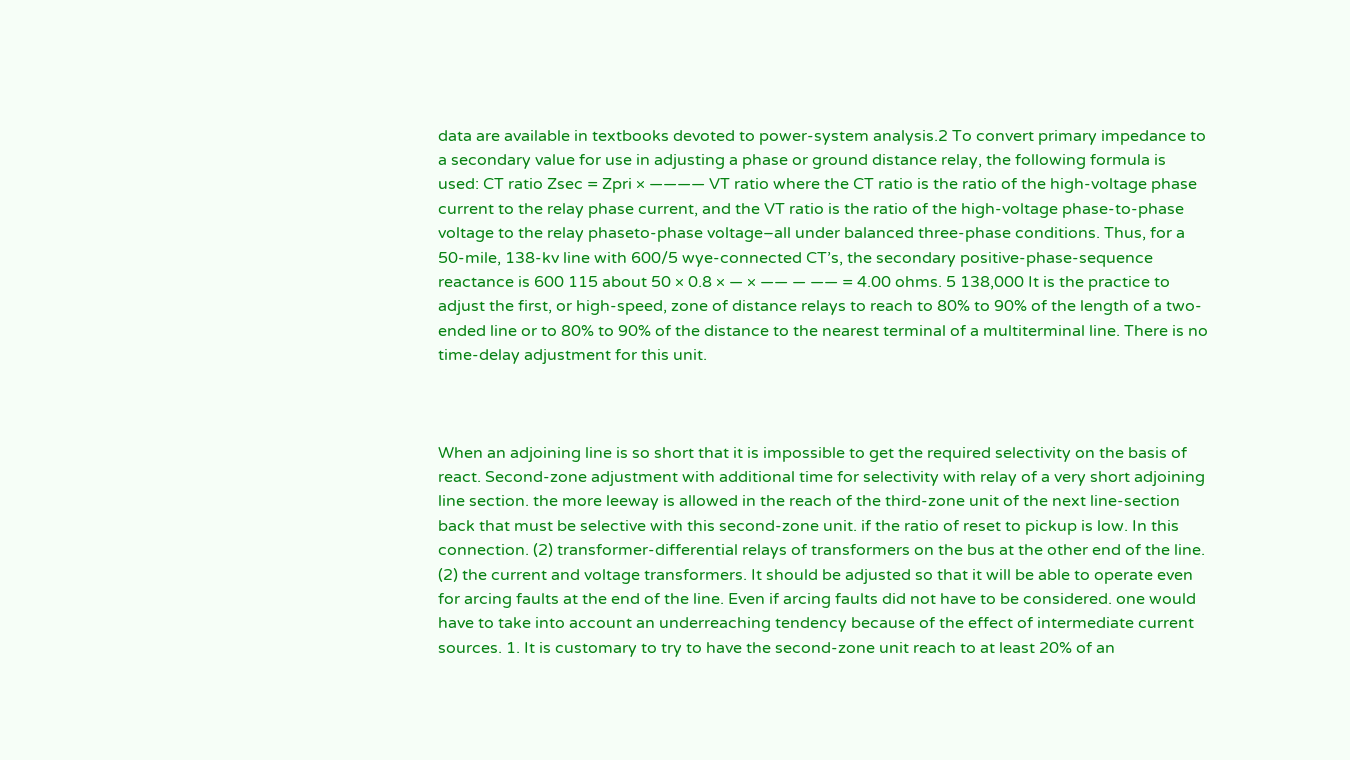data are available in textbooks devoted to power-system analysis.2 To convert primary impedance to a secondary value for use in adjusting a phase or ground distance relay, the following formula is used: CT ratio Zsec = Zpri × ———— VT ratio where the CT ratio is the ratio of the high-voltage phase current to the relay phase current, and the VT ratio is the ratio of the high-voltage phase-to-phase voltage to the relay phaseto-phase voltage–all under balanced three-phase conditions. Thus, for a 50-mile, 138-kv line with 600/5 wye-connected CT’s, the secondary positive-phase-sequence reactance is 600 115 about 50 × 0.8 × — × —— — —— = 4.00 ohms. 5 138,000 It is the practice to adjust the first, or high-speed, zone of distance relays to reach to 80% to 90% of the length of a two-ended line or to 80% to 90% of the distance to the nearest terminal of a multiterminal line. There is no time-delay adjustment for this unit.



When an adjoining line is so short that it is impossible to get the required selectivity on the basis of react. Second-zone adjustment with additional time for selectivity with relay of a very short adjoining line section. the more leeway is allowed in the reach of the third-zone unit of the next line-section back that must be selective with this second-zone unit. if the ratio of reset to pickup is low. In this connection. (2) transformer-differential relays of transformers on the bus at the other end of the line. (2) the current and voltage transformers. It should be adjusted so that it will be able to operate even for arcing faults at the end of the line. Even if arcing faults did not have to be considered. one would have to take into account an underreaching tendency because of the effect of intermediate current sources. 1. It is customary to try to have the second-zone unit reach to at least 20% of an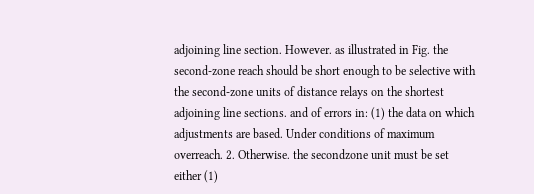adjoining line section. However. as illustrated in Fig. the second-zone reach should be short enough to be selective with the second-zone units of distance relays on the shortest adjoining line sections. and of errors in: (1) the data on which adjustments are based. Under conditions of maximum overreach. 2. Otherwise. the secondzone unit must be set either (1)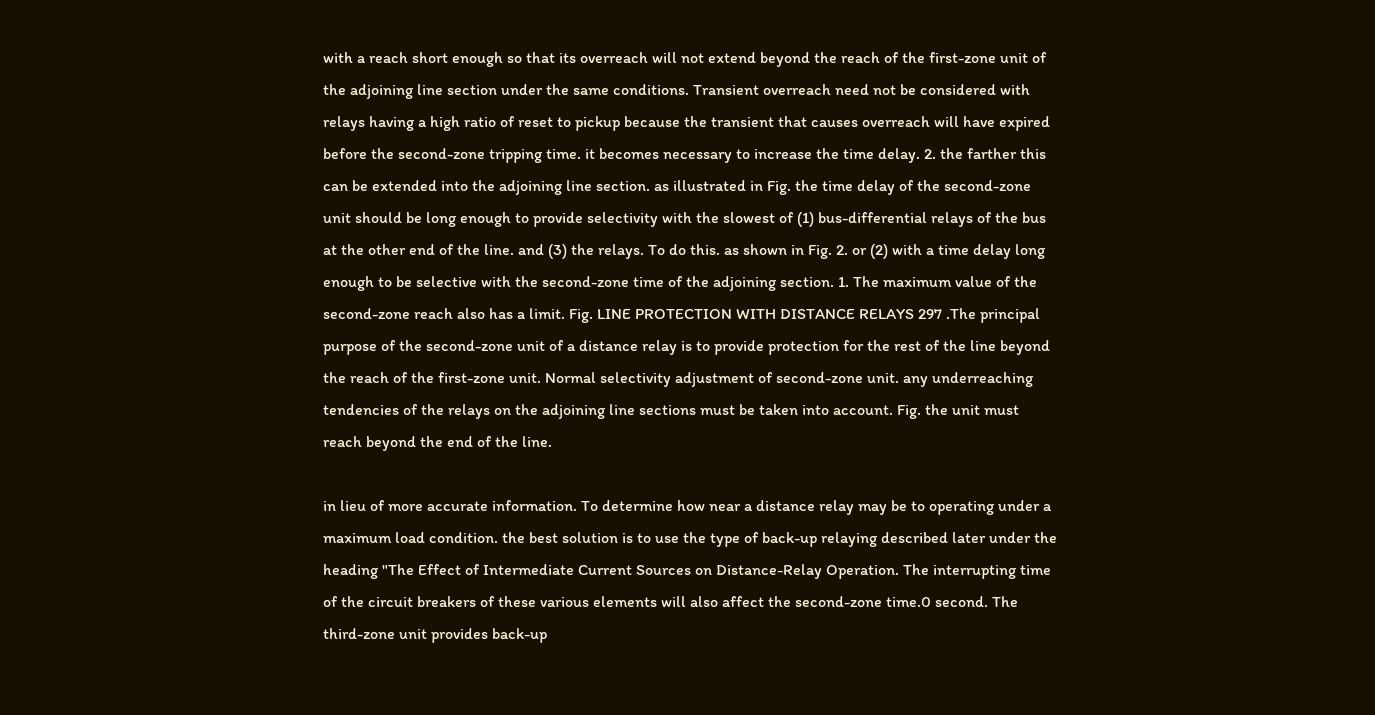with a reach short enough so that its overreach will not extend beyond the reach of the first-zone unit of the adjoining line section under the same conditions. Transient overreach need not be considered with relays having a high ratio of reset to pickup because the transient that causes overreach will have expired before the second-zone tripping time. it becomes necessary to increase the time delay. 2. the farther this can be extended into the adjoining line section. as illustrated in Fig. the time delay of the second-zone unit should be long enough to provide selectivity with the slowest of (1) bus-differential relays of the bus at the other end of the line. and (3) the relays. To do this. as shown in Fig. 2. or (2) with a time delay long enough to be selective with the second-zone time of the adjoining section. 1. The maximum value of the second-zone reach also has a limit. Fig. LINE PROTECTION WITH DISTANCE RELAYS 297 .The principal purpose of the second-zone unit of a distance relay is to provide protection for the rest of the line beyond the reach of the first-zone unit. Normal selectivity adjustment of second-zone unit. any underreaching tendencies of the relays on the adjoining line sections must be taken into account. Fig. the unit must reach beyond the end of the line.

in lieu of more accurate information. To determine how near a distance relay may be to operating under a maximum load condition. the best solution is to use the type of back-up relaying described later under the heading "The Effect of Intermediate Current Sources on Distance-Relay Operation. The interrupting time of the circuit breakers of these various elements will also affect the second-zone time.0 second. The third-zone unit provides back-up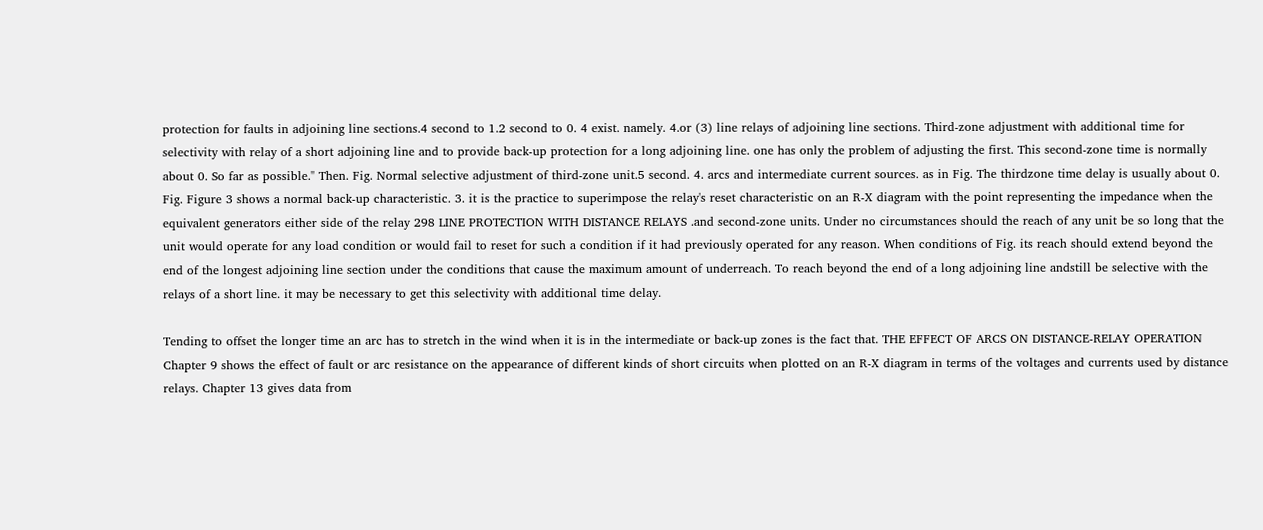protection for faults in adjoining line sections.4 second to 1.2 second to 0. 4 exist. namely. 4.or (3) line relays of adjoining line sections. Third-zone adjustment with additional time for selectivity with relay of a short adjoining line and to provide back-up protection for a long adjoining line. one has only the problem of adjusting the first. This second-zone time is normally about 0. So far as possible." Then. Fig. Normal selective adjustment of third-zone unit.5 second. 4. arcs and intermediate current sources. as in Fig. The thirdzone time delay is usually about 0. Fig. Figure 3 shows a normal back-up characteristic. 3. it is the practice to superimpose the relay's reset characteristic on an R-X diagram with the point representing the impedance when the equivalent generators either side of the relay 298 LINE PROTECTION WITH DISTANCE RELAYS .and second-zone units. Under no circumstances should the reach of any unit be so long that the unit would operate for any load condition or would fail to reset for such a condition if it had previously operated for any reason. When conditions of Fig. its reach should extend beyond the end of the longest adjoining line section under the conditions that cause the maximum amount of underreach. To reach beyond the end of a long adjoining line andstill be selective with the relays of a short line. it may be necessary to get this selectivity with additional time delay.

Tending to offset the longer time an arc has to stretch in the wind when it is in the intermediate or back-up zones is the fact that. THE EFFECT OF ARCS ON DISTANCE-RELAY OPERATION Chapter 9 shows the effect of fault or arc resistance on the appearance of different kinds of short circuits when plotted on an R-X diagram in terms of the voltages and currents used by distance relays. Chapter 13 gives data from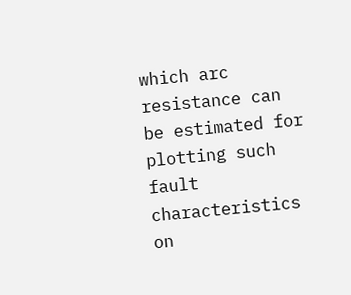which arc resistance can be estimated for plotting such fault characteristics on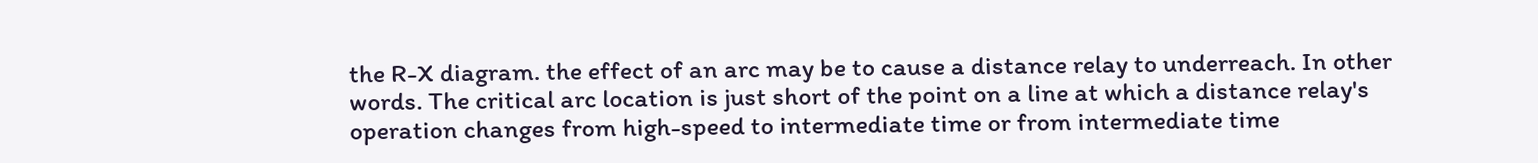the R-X diagram. the effect of an arc may be to cause a distance relay to underreach. In other words. The critical arc location is just short of the point on a line at which a distance relay's operation changes from high-speed to intermediate time or from intermediate time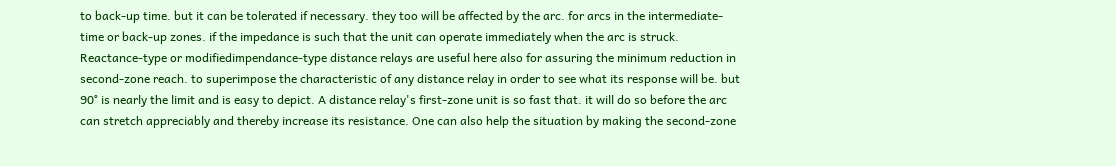to back-up time. but it can be tolerated if necessary. they too will be affected by the arc. for arcs in the intermediate-time or back-up zones. if the impedance is such that the unit can operate immediately when the arc is struck. Reactance-type or modifiedimpendance-type distance relays are useful here also for assuring the minimum reduction in second-zone reach. to superimpose the characteristic of any distance relay in order to see what its response will be. but 90° is nearly the limit and is easy to depict. A distance relay's first-zone unit is so fast that. it will do so before the arc can stretch appreciably and thereby increase its resistance. One can also help the situation by making the second-zone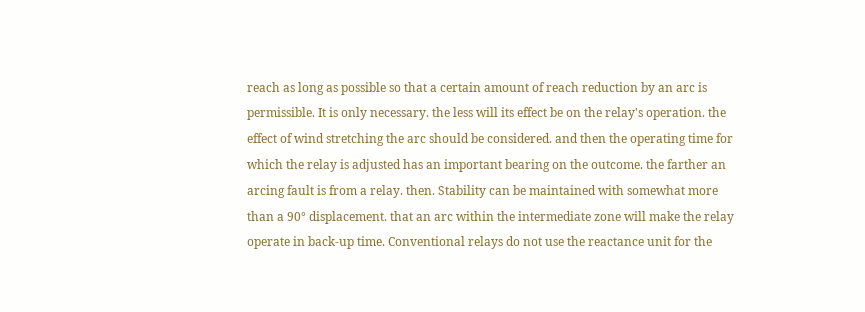reach as long as possible so that a certain amount of reach reduction by an arc is permissible. It is only necessary. the less will its effect be on the relay's operation. the effect of wind stretching the arc should be considered. and then the operating time for which the relay is adjusted has an important bearing on the outcome. the farther an arcing fault is from a relay. then. Stability can be maintained with somewhat more than a 90° displacement. that an arc within the intermediate zone will make the relay operate in back-up time. Conventional relays do not use the reactance unit for the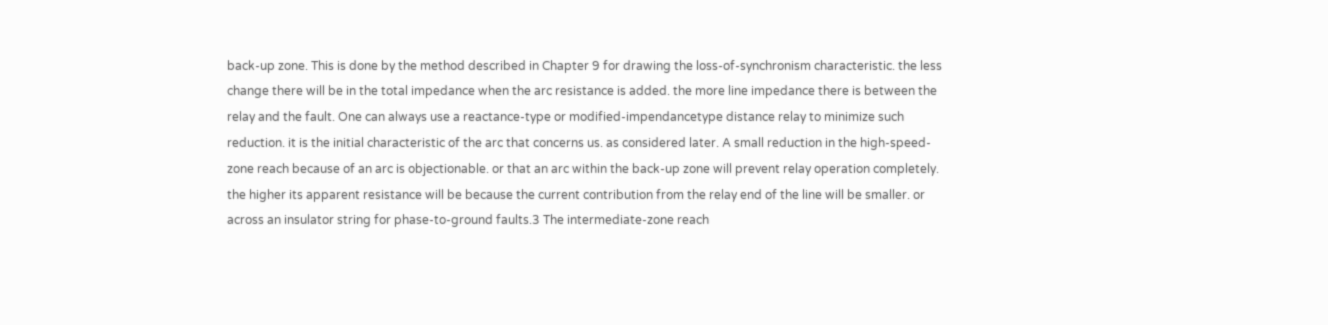back-up zone. This is done by the method described in Chapter 9 for drawing the loss-of-synchronism characteristic. the less change there will be in the total impedance when the arc resistance is added. the more line impedance there is between the relay and the fault. One can always use a reactance-type or modified-impendancetype distance relay to minimize such reduction. it is the initial characteristic of the arc that concerns us. as considered later. A small reduction in the high-speed-zone reach because of an arc is objectionable. or that an arc within the back-up zone will prevent relay operation completely. the higher its apparent resistance will be because the current contribution from the relay end of the line will be smaller. or across an insulator string for phase-to-ground faults.3 The intermediate-zone reach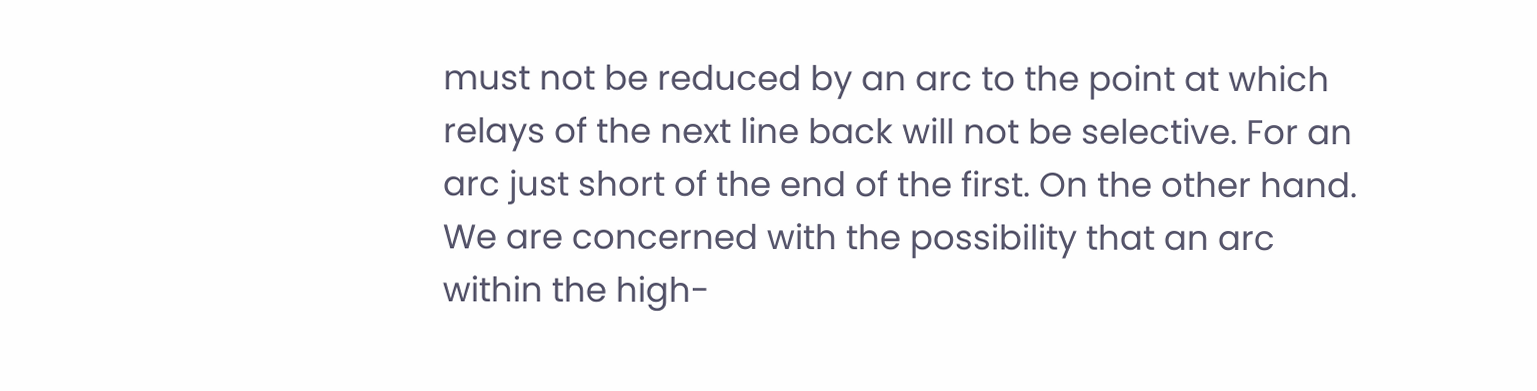must not be reduced by an arc to the point at which relays of the next line back will not be selective. For an arc just short of the end of the first. On the other hand. We are concerned with the possibility that an arc within the high-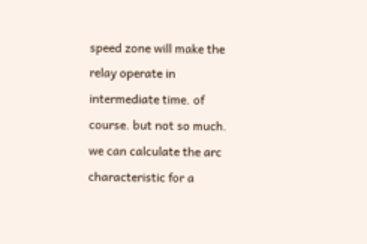speed zone will make the relay operate in intermediate time. of course. but not so much. we can calculate the arc characteristic for a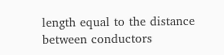length equal to the distance between conductors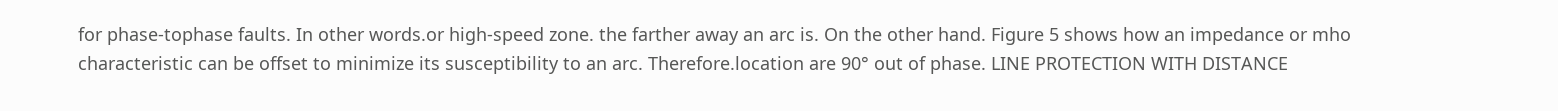for phase-tophase faults. In other words.or high-speed zone. the farther away an arc is. On the other hand. Figure 5 shows how an impedance or mho characteristic can be offset to minimize its susceptibility to an arc. Therefore.location are 90° out of phase. LINE PROTECTION WITH DISTANCE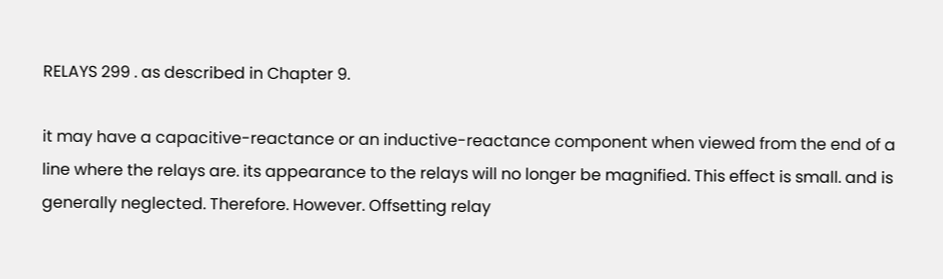RELAYS 299 . as described in Chapter 9.

it may have a capacitive-reactance or an inductive-reactance component when viewed from the end of a line where the relays are. its appearance to the relays will no longer be magnified. This effect is small. and is generally neglected. Therefore. However. Offsetting relay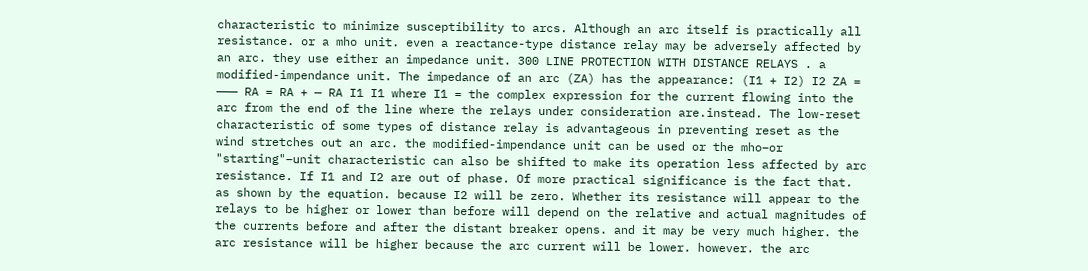characteristic to minimize susceptibility to arcs. Although an arc itself is practically all resistance. or a mho unit. even a reactance-type distance relay may be adversely affected by an arc. they use either an impedance unit. 300 LINE PROTECTION WITH DISTANCE RELAYS . a modified-impendance unit. The impedance of an arc (ZA) has the appearance: (I1 + I2) I2 ZA = ——— RA = RA + — RA I1 I1 where I1 = the complex expression for the current flowing into the arc from the end of the line where the relays under consideration are.instead. The low-reset characteristic of some types of distance relay is advantageous in preventing reset as the wind stretches out an arc. the modified-impendance unit can be used or the mho–or "starting"–unit characteristic can also be shifted to make its operation less affected by arc resistance. If I1 and I2 are out of phase. Of more practical significance is the fact that. as shown by the equation. because I2 will be zero. Whether its resistance will appear to the relays to be higher or lower than before will depend on the relative and actual magnitudes of the currents before and after the distant breaker opens. and it may be very much higher. the arc resistance will be higher because the arc current will be lower. however. the arc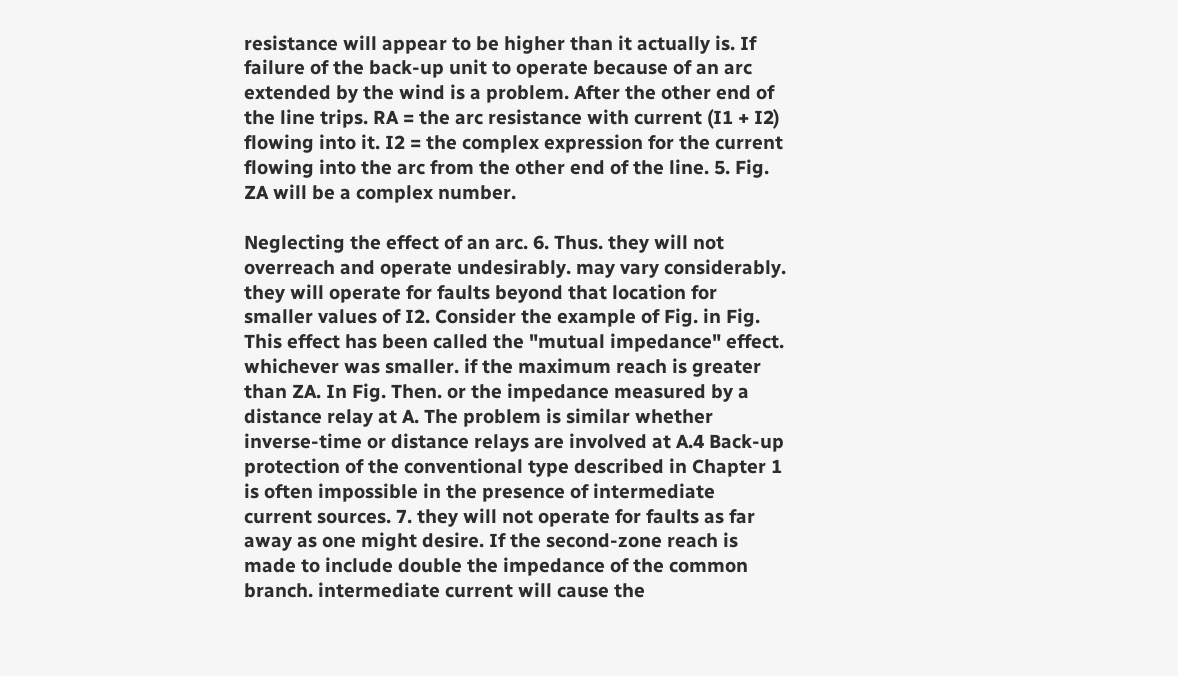resistance will appear to be higher than it actually is. If failure of the back-up unit to operate because of an arc extended by the wind is a problem. After the other end of the line trips. RA = the arc resistance with current (I1 + I2) flowing into it. I2 = the complex expression for the current flowing into the arc from the other end of the line. 5. Fig. ZA will be a complex number.

Neglecting the effect of an arc. 6. Thus. they will not overreach and operate undesirably. may vary considerably. they will operate for faults beyond that location for smaller values of I2. Consider the example of Fig. in Fig. This effect has been called the "mutual impedance" effect. whichever was smaller. if the maximum reach is greater than ZA. In Fig. Then. or the impedance measured by a distance relay at A. The problem is similar whether inverse-time or distance relays are involved at A.4 Back-up protection of the conventional type described in Chapter 1 is often impossible in the presence of intermediate current sources. 7. they will not operate for faults as far away as one might desire. If the second-zone reach is made to include double the impedance of the common branch. intermediate current will cause the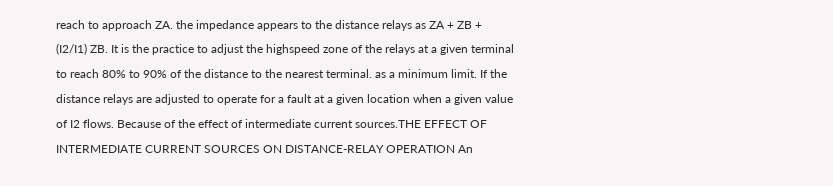reach to approach ZA. the impedance appears to the distance relays as ZA + ZB + (I2/I1) ZB. It is the practice to adjust the highspeed zone of the relays at a given terminal to reach 80% to 90% of the distance to the nearest terminal. as a minimum limit. If the distance relays are adjusted to operate for a fault at a given location when a given value of I2 flows. Because of the effect of intermediate current sources.THE EFFECT OF INTERMEDIATE CURRENT SOURCES ON DISTANCE-RELAY OPERATION An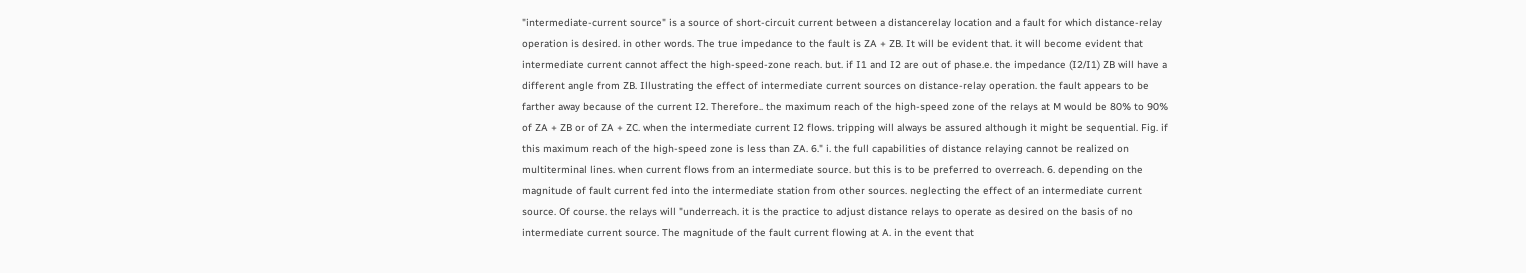"intermediate-current source" is a source of short-circuit current between a distancerelay location and a fault for which distance-relay operation is desired. in other words. The true impedance to the fault is ZA + ZB. It will be evident that. it will become evident that intermediate current cannot affect the high-speed-zone reach. but. if I1 and I2 are out of phase.e. the impedance (I2/I1) ZB will have a different angle from ZB. Illustrating the effect of intermediate current sources on distance-relay operation. the fault appears to be farther away because of the current I2. Therefore.. the maximum reach of the high-speed zone of the relays at M would be 80% to 90% of ZA + ZB or of ZA + ZC. when the intermediate current I2 flows. tripping will always be assured although it might be sequential. Fig. if this maximum reach of the high-speed zone is less than ZA. 6." i. the full capabilities of distance relaying cannot be realized on multiterminal lines. when current flows from an intermediate source. but this is to be preferred to overreach. 6. depending on the magnitude of fault current fed into the intermediate station from other sources. neglecting the effect of an intermediate current source. Of course. the relays will "underreach. it is the practice to adjust distance relays to operate as desired on the basis of no intermediate current source. The magnitude of the fault current flowing at A. in the event that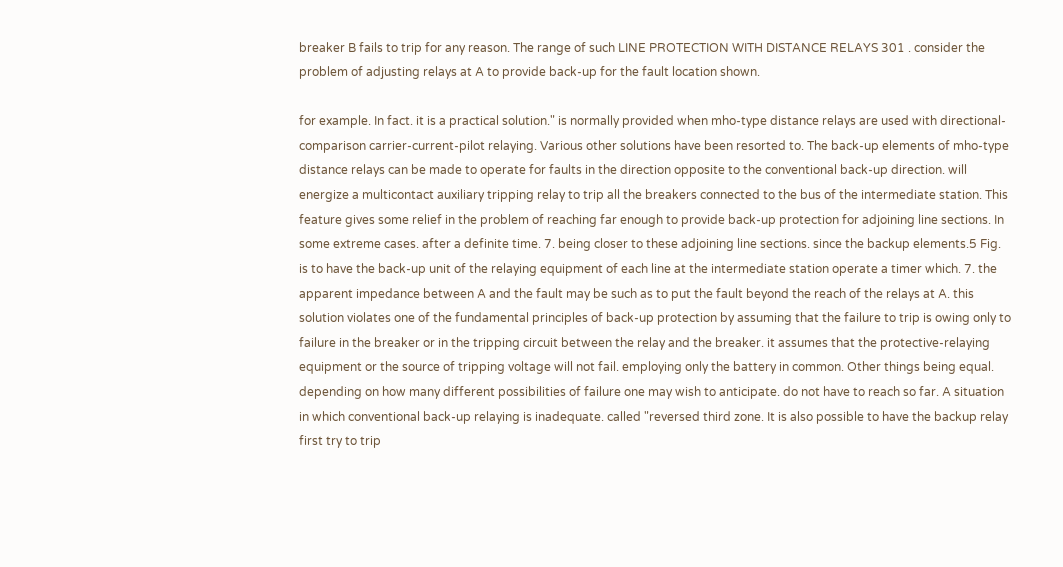breaker B fails to trip for any reason. The range of such LINE PROTECTION WITH DISTANCE RELAYS 301 . consider the problem of adjusting relays at A to provide back-up for the fault location shown.

for example. In fact. it is a practical solution." is normally provided when mho-type distance relays are used with directional-comparison carrier-current-pilot relaying. Various other solutions have been resorted to. The back-up elements of mho-type distance relays can be made to operate for faults in the direction opposite to the conventional back-up direction. will energize a multicontact auxiliary tripping relay to trip all the breakers connected to the bus of the intermediate station. This feature gives some relief in the problem of reaching far enough to provide back-up protection for adjoining line sections. In some extreme cases. after a definite time. 7. being closer to these adjoining line sections. since the backup elements.5 Fig. is to have the back-up unit of the relaying equipment of each line at the intermediate station operate a timer which. 7. the apparent impedance between A and the fault may be such as to put the fault beyond the reach of the relays at A. this solution violates one of the fundamental principles of back-up protection by assuming that the failure to trip is owing only to failure in the breaker or in the tripping circuit between the relay and the breaker. it assumes that the protective-relaying equipment or the source of tripping voltage will not fail. employing only the battery in common. Other things being equal. depending on how many different possibilities of failure one may wish to anticipate. do not have to reach so far. A situation in which conventional back-up relaying is inadequate. called "reversed third zone. It is also possible to have the backup relay first try to trip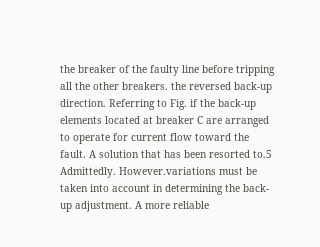the breaker of the faulty line before tripping all the other breakers. the reversed back-up direction. Referring to Fig. if the back-up elements located at breaker C are arranged to operate for current flow toward the fault. A solution that has been resorted to.5 Admittedly. However.variations must be taken into account in determining the back-up adjustment. A more reliable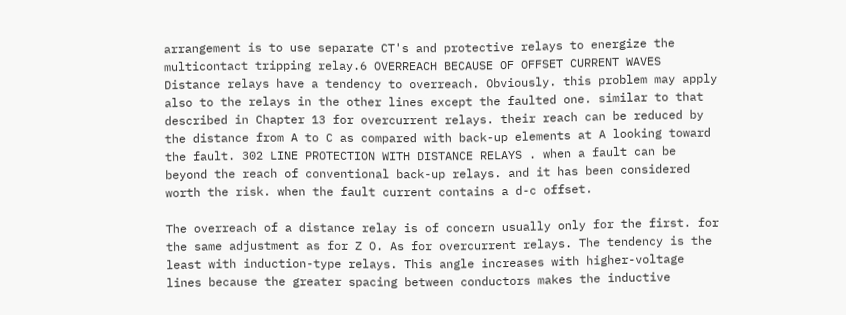arrangement is to use separate CT's and protective relays to energize the multicontact tripping relay.6 OVERREACH BECAUSE OF OFFSET CURRENT WAVES Distance relays have a tendency to overreach. Obviously. this problem may apply also to the relays in the other lines except the faulted one. similar to that described in Chapter 13 for overcurrent relays. their reach can be reduced by the distance from A to C as compared with back-up elements at A looking toward the fault. 302 LINE PROTECTION WITH DISTANCE RELAYS . when a fault can be beyond the reach of conventional back-up relays. and it has been considered worth the risk. when the fault current contains a d-c offset.

The overreach of a distance relay is of concern usually only for the first. for the same adjustment as for Z O. As for overcurrent relays. The tendency is the least with induction-type relays. This angle increases with higher-voltage lines because the greater spacing between conductors makes the inductive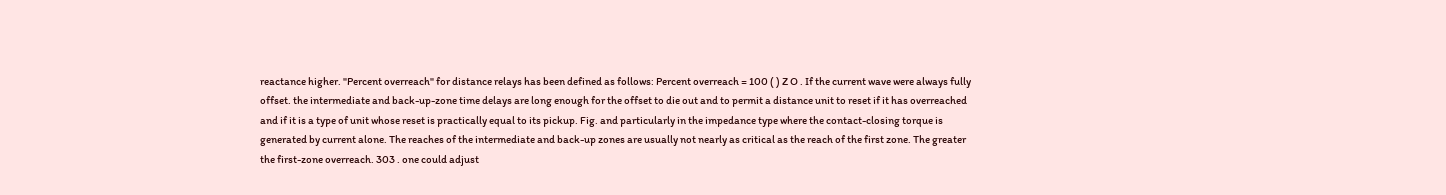reactance higher. "Percent overreach" for distance relays has been defined as follows: Percent overreach = 100 ( ) Z O . If the current wave were always fully offset. the intermediate and back-up-zone time delays are long enough for the offset to die out and to permit a distance unit to reset if it has overreached and if it is a type of unit whose reset is practically equal to its pickup. Fig. and particularly in the impedance type where the contact-closing torque is generated by current alone. The reaches of the intermediate and back-up zones are usually not nearly as critical as the reach of the first zone. The greater the first-zone overreach. 303 . one could adjust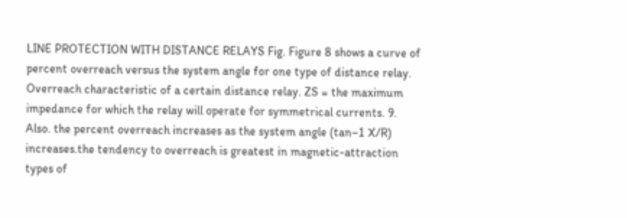LINE PROTECTION WITH DISTANCE RELAYS Fig. Figure 8 shows a curve of percent overreach versus the system angle for one type of distance relay. Overreach characteristic of a certain distance relay. ZS = the maximum impedance for which the relay will operate for symmetrical currents. 9. Also. the percent overreach increases as the system angle (tan–1 X/R) increases.the tendency to overreach is greatest in magnetic-attraction types of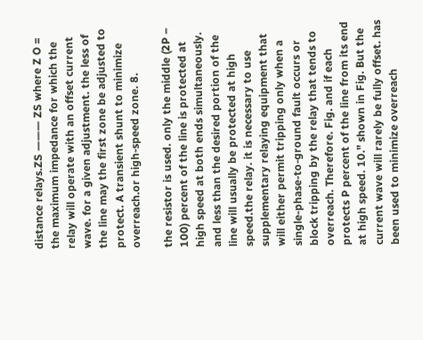distance relays.ZS ——— ZS where Z O = the maximum impedance for which the relay will operate with an offset current wave. for a given adjustment. the less of the line may the first zone be adjusted to protect. A transient shunt to minimize overreach.or high-speed zone. 8.

the resistor is used. only the middle (2P – 100) percent of the line is protected at high speed at both ends simultaneously. and less than the desired portion of the line will usually be protected at high speed.the relay. it is necessary to use supplementary relaying equipment that will either permit tripping only when a single-phase-to-ground fault occurs or block tripping by the relay that tends to overreach. Therefore. Fig. and if each protects P percent of the line from its end at high speed. 10." shown in Fig. But the current wave will rarely be fully offset. has been used to minimize overreach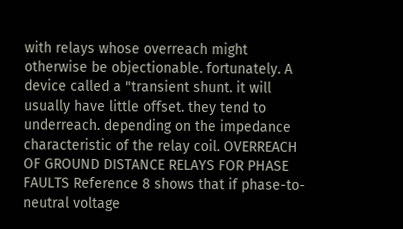with relays whose overreach might otherwise be objectionable. fortunately. A device called a "transient shunt. it will usually have little offset. they tend to underreach. depending on the impedance characteristic of the relay coil. OVERREACH OF GROUND DISTANCE RELAYS FOR PHASE FAULTS Reference 8 shows that if phase-to-neutral voltage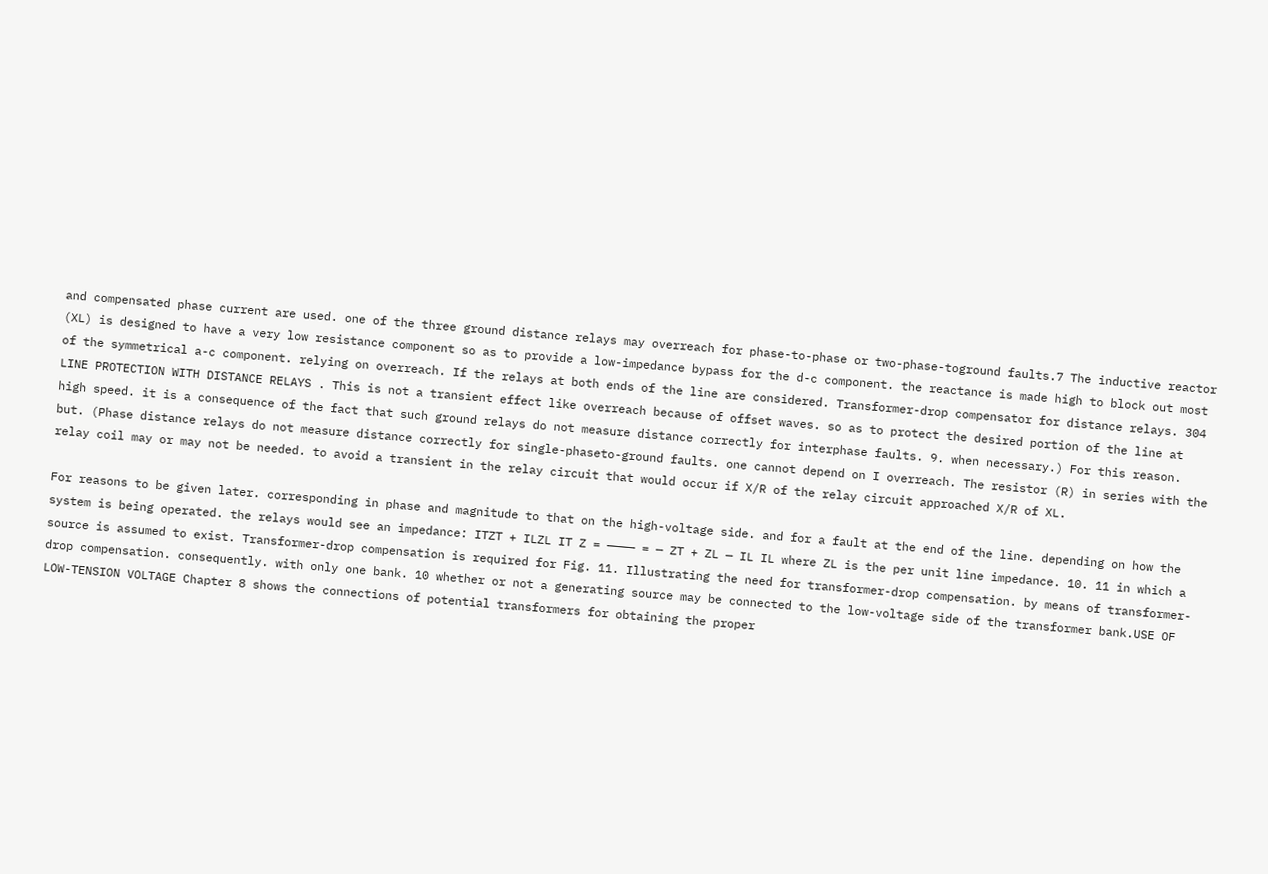and compensated phase current are used. one of the three ground distance relays may overreach for phase-to-phase or two-phase-toground faults.7 The inductive reactor (XL) is designed to have a very low resistance component so as to provide a low-impedance bypass for the d-c component. the reactance is made high to block out most of the symmetrical a-c component. relying on overreach. If the relays at both ends of the line are considered. Transformer-drop compensator for distance relays. 304 LINE PROTECTION WITH DISTANCE RELAYS . This is not a transient effect like overreach because of offset waves. so as to protect the desired portion of the line at high speed. it is a consequence of the fact that such ground relays do not measure distance correctly for interphase faults. 9. when necessary.) For this reason. but. (Phase distance relays do not measure distance correctly for single-phaseto-ground faults. one cannot depend on I overreach. The resistor (R) in series with the relay coil may or may not be needed. to avoid a transient in the relay circuit that would occur if X/R of the relay circuit approached X/R of XL.

For reasons to be given later. corresponding in phase and magnitude to that on the high-voltage side. and for a fault at the end of the line. depending on how the system is being operated. the relays would see an impedance: ITZT + ILZL IT Z = ———— = — ZT + ZL — IL IL where ZL is the per unit line impedance. 10. 11 in which a source is assumed to exist. Transformer-drop compensation is required for Fig. 11. Illustrating the need for transformer-drop compensation. by means of transformer-drop compensation. consequently. with only one bank. 10 whether or not a generating source may be connected to the low-voltage side of the transformer bank.USE OF LOW-TENSION VOLTAGE Chapter 8 shows the connections of potential transformers for obtaining the proper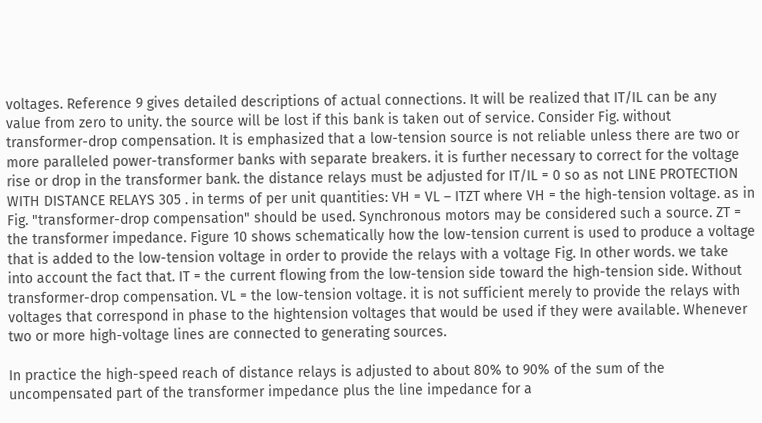voltages. Reference 9 gives detailed descriptions of actual connections. It will be realized that IT/IL can be any value from zero to unity. the source will be lost if this bank is taken out of service. Consider Fig. without transformer-drop compensation. It is emphasized that a low-tension source is not reliable unless there are two or more paralleled power-transformer banks with separate breakers. it is further necessary to correct for the voltage rise or drop in the transformer bank. the distance relays must be adjusted for IT/IL = 0 so as not LINE PROTECTION WITH DISTANCE RELAYS 305 . in terms of per unit quantities: VH = VL – ITZT where VH = the high-tension voltage. as in Fig. "transformer-drop compensation" should be used. Synchronous motors may be considered such a source. ZT = the transformer impedance. Figure 10 shows schematically how the low-tension current is used to produce a voltage that is added to the low-tension voltage in order to provide the relays with a voltage Fig. In other words. we take into account the fact that. IT = the current flowing from the low-tension side toward the high-tension side. Without transformer-drop compensation. VL = the low-tension voltage. it is not sufficient merely to provide the relays with voltages that correspond in phase to the hightension voltages that would be used if they were available. Whenever two or more high-voltage lines are connected to generating sources.

In practice the high-speed reach of distance relays is adjusted to about 80% to 90% of the sum of the uncompensated part of the transformer impedance plus the line impedance for a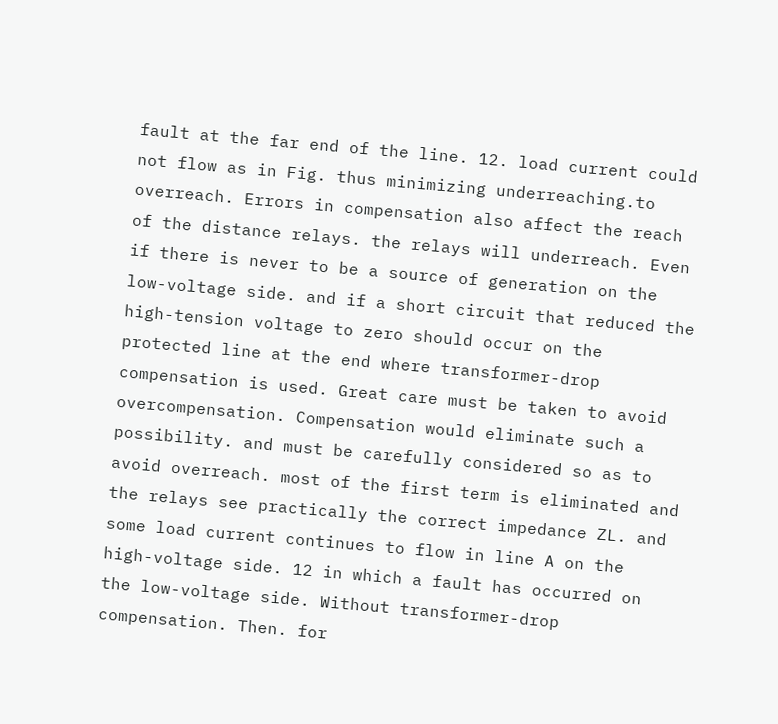fault at the far end of the line. 12. load current could not flow as in Fig. thus minimizing underreaching.to overreach. Errors in compensation also affect the reach of the distance relays. the relays will underreach. Even if there is never to be a source of generation on the low-voltage side. and if a short circuit that reduced the high-tension voltage to zero should occur on the protected line at the end where transformer-drop compensation is used. Great care must be taken to avoid overcompensation. Compensation would eliminate such a possibility. and must be carefully considered so as to avoid overreach. most of the first term is eliminated and the relays see practically the correct impedance ZL. and some load current continues to flow in line A on the high-voltage side. 12 in which a fault has occurred on the low-voltage side. Without transformer-drop compensation. Then. for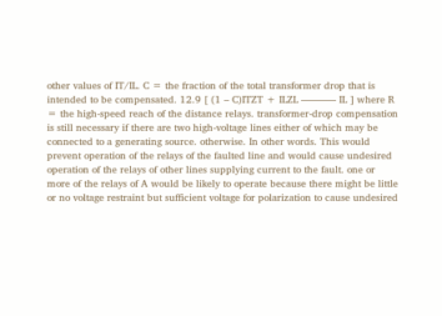other values of IT/IL. C = the fraction of the total transformer drop that is intended to be compensated. 12.9 [ (1 – C)ITZT + ILZL –——— IL ] where R = the high-speed reach of the distance relays. transformer-drop compensation is still necessary if there are two high-voltage lines either of which may be connected to a generating source. otherwise. In other words. This would prevent operation of the relays of the faulted line and would cause undesired operation of the relays of other lines supplying current to the fault. one or more of the relays of A would be likely to operate because there might be little or no voltage restraint but sufficient voltage for polarization to cause undesired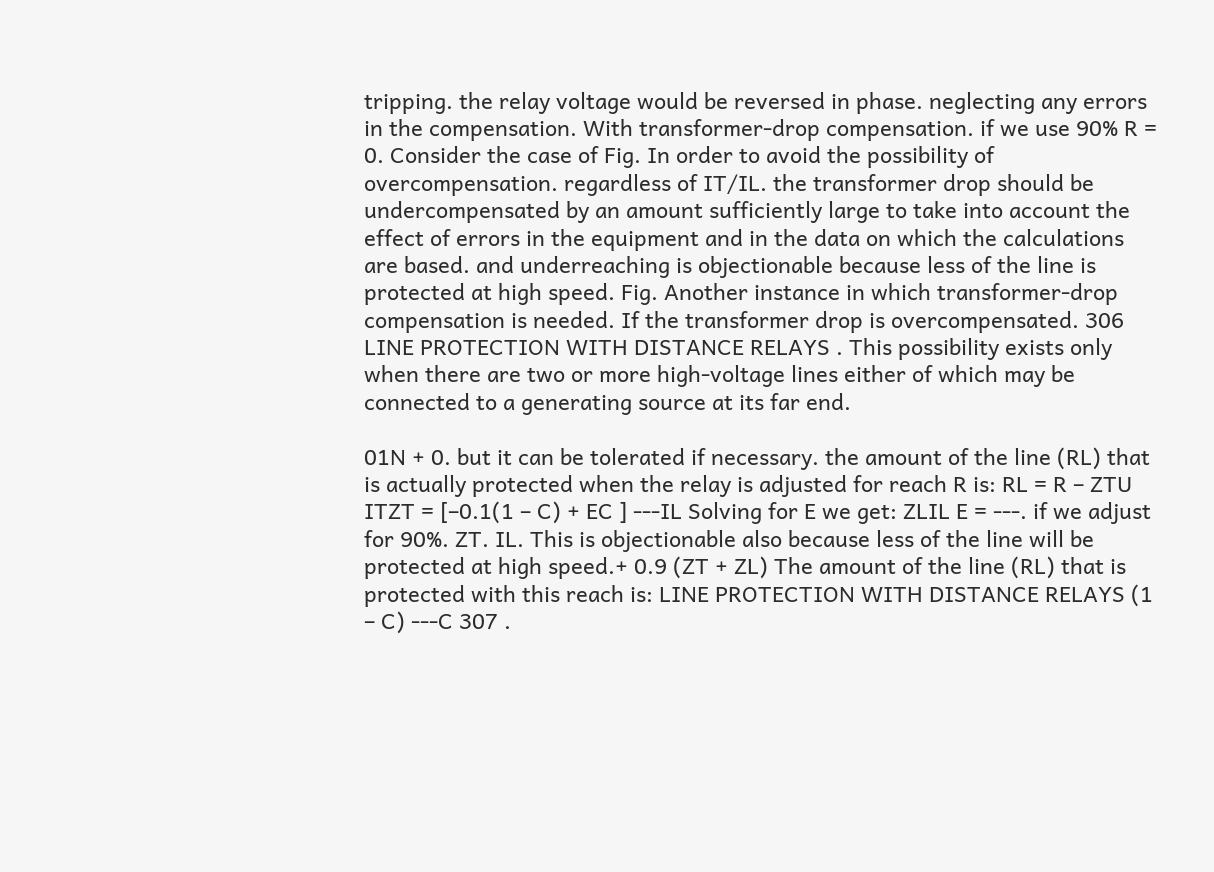tripping. the relay voltage would be reversed in phase. neglecting any errors in the compensation. With transformer-drop compensation. if we use 90% R = 0. Consider the case of Fig. In order to avoid the possibility of overcompensation. regardless of IT/IL. the transformer drop should be undercompensated by an amount sufficiently large to take into account the effect of errors in the equipment and in the data on which the calculations are based. and underreaching is objectionable because less of the line is protected at high speed. Fig. Another instance in which transformer-drop compensation is needed. If the transformer drop is overcompensated. 306 LINE PROTECTION WITH DISTANCE RELAYS . This possibility exists only when there are two or more high-voltage lines either of which may be connected to a generating source at its far end.

01N + 0. but it can be tolerated if necessary. the amount of the line (RL) that is actually protected when the relay is adjusted for reach R is: RL = R – ZTU ITZT = [–0.1(1 – C) + EC ] ---IL Solving for E we get: ZLIL E = ---. if we adjust for 90%. ZT. IL. This is objectionable also because less of the line will be protected at high speed.+ 0.9 (ZT + ZL) The amount of the line (RL) that is protected with this reach is: LINE PROTECTION WITH DISTANCE RELAYS (1 – C) ---C 307 .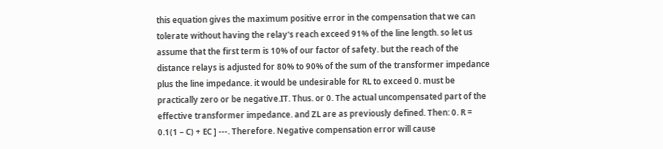this equation gives the maximum positive error in the compensation that we can tolerate without having the relay's reach exceed 91% of the line length. so let us assume that the first term is 10% of our factor of safety. but the reach of the distance relays is adjusted for 80% to 90% of the sum of the transformer impedance plus the line impedance. it would be undesirable for RL to exceed 0. must be practically zero or be negative.IT. Thus. or 0. The actual uncompensated part of the effective transformer impedance. and ZL are as previously defined. Then: 0. R = 0.1(1 – C) + EC ] ---. Therefore. Negative compensation error will cause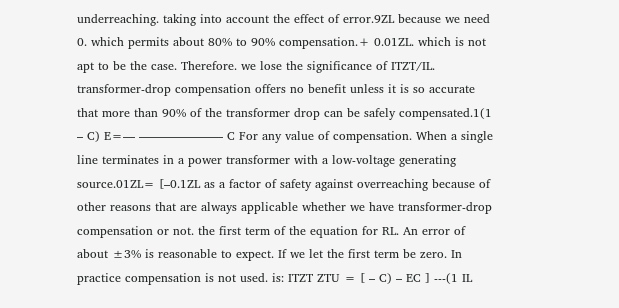underreaching. taking into account the effect of error.9ZL because we need 0. which permits about 80% to 90% compensation.+ 0.01ZL. which is not apt to be the case. Therefore. we lose the significance of ITZT/IL. transformer-drop compensation offers no benefit unless it is so accurate that more than 90% of the transformer drop can be safely compensated.1(1 – C) E=— ———––——— C For any value of compensation. When a single line terminates in a power transformer with a low-voltage generating source.01ZL= [–0.1ZL as a factor of safety against overreaching because of other reasons that are always applicable whether we have transformer-drop compensation or not. the first term of the equation for RL. An error of about ±3% is reasonable to expect. If we let the first term be zero. In practice compensation is not used. is: ITZT ZTU = [ – C) – EC ] ---(1 IL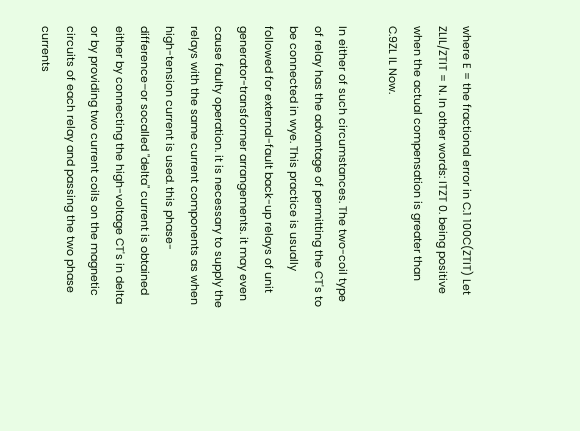where E = the fractional error in C.1 100C(ZTIT) Let ZLIL/ZTIT = N. In other words: ITZT 0. being positive when the actual compensation is greater than C.9ZL IL Now.

In either of such circumstances. The two-coil type of relay has the advantage of permitting the CT's to be connected in wye. This practice is usually followed for external-fault back-up relays of unit generator-transformer arrangements. it may even cause faulty operation. it is necessary to supply the relays with the same current components as when high-tension current is used. this phase-difference–or socalled "delta" current is obtained either by connecting the high-voltage CT's in delta or by providing two current coils on the magnetic circuits of each relay and passing the two phase currents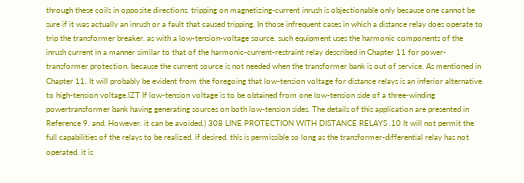through these coils in opposite directions. tripping on magnetizing-current inrush is objectionable only because one cannot be sure if it was actually an inrush or a fault that caused tripping. In those infrequent cases in which a distance relay does operate to trip the transformer breaker. as with a low-tension-voltage source. such equipment uses the harmonic components of the inrush current in a manner similar to that of the harmonic-current-restraint relay described in Chapter 11 for power-transformer protection. because the current source is not needed when the transformer bank is out of service. As mentioned in Chapter 11. It will probably be evident from the foregoing that low-tension voltage for distance relays is an inferior alternative to high-tension voltage.lZT If low-tension voltage is to be obtained from one low-tension side of a three-winding powertransformer bank having generating sources on both low-tension sides. The details of this application are presented in Reference 9. and. However. it can be avoided.) 308 LINE PROTECTION WITH DISTANCE RELAYS .10 It will not permit the full capabilities of the relays to be realized. if desired. this is permissible so long as the transformer-differential relay has not operated. it is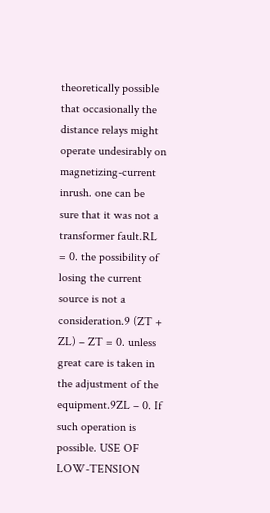theoretically possible that occasionally the distance relays might operate undesirably on magnetizing-current inrush. one can be sure that it was not a transformer fault.RL = 0. the possibility of losing the current source is not a consideration.9 (ZT + ZL) – ZT = 0. unless great care is taken in the adjustment of the equipment.9ZL – 0. If such operation is possible. USE OF LOW-TENSION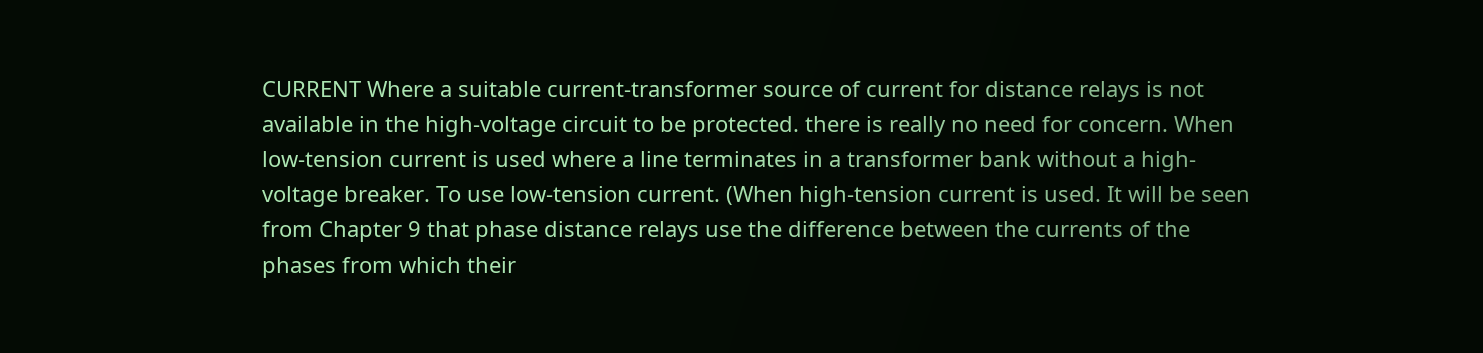CURRENT Where a suitable current-transformer source of current for distance relays is not available in the high-voltage circuit to be protected. there is really no need for concern. When low-tension current is used where a line terminates in a transformer bank without a high-voltage breaker. To use low-tension current. (When high-tension current is used. It will be seen from Chapter 9 that phase distance relays use the difference between the currents of the phases from which their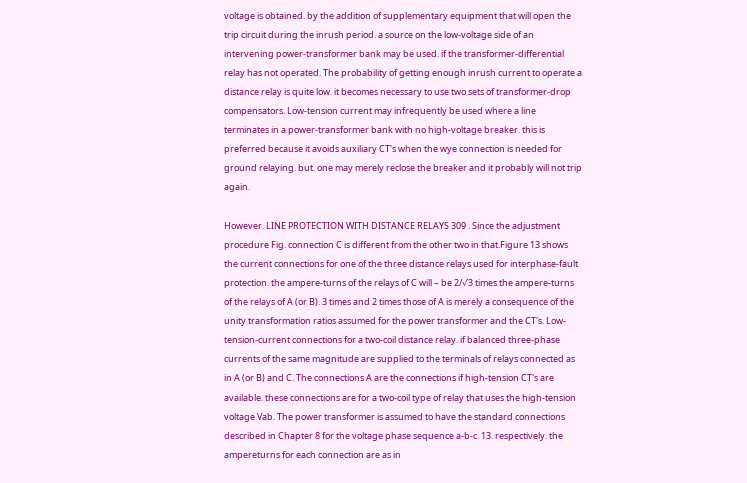voltage is obtained. by the addition of supplementary equipment that will open the trip circuit during the inrush period. a source on the low-voltage side of an intervening power-transformer bank may be used. if the transformer-differential relay has not operated. The probability of getting enough inrush current to operate a distance relay is quite low. it becomes necessary to use two sets of transformer-drop compensators. Low-tension current may infrequently be used where a line terminates in a power-transformer bank with no high-voltage breaker. this is preferred because it avoids auxiliary CT's when the wye connection is needed for ground relaying. but. one may merely reclose the breaker and it probably will not trip again.

However. LINE PROTECTION WITH DISTANCE RELAYS 309 . Since the adjustment procedure Fig. connection C is different from the other two in that.Figure 13 shows the current connections for one of the three distance relays used for interphase-fault protection. the ampere-turns of the relays of C will – be 2/√3 times the ampere-turns of the relays of A (or B). 3 times and 2 times those of A is merely a consequence of the unity transformation ratios assumed for the power transformer and the CT's. Low-tension-current connections for a two-coil distance relay. if balanced three-phase currents of the same magnitude are supplied to the terminals of relays connected as in A (or B) and C. The connections A are the connections if high-tension CT's are available. these connections are for a two-coil type of relay that uses the high-tension voltage Vab. The power transformer is assumed to have the standard connections described in Chapter 8 for the voltage phase sequence a-b-c. 13. respectively. the ampereturns for each connection are as in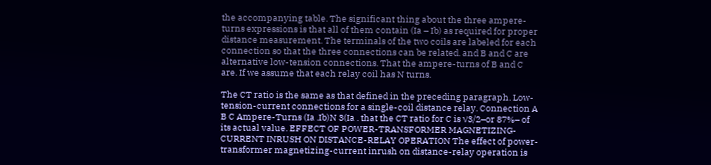the accompanying table. The significant thing about the three ampere-turns expressions is that all of them contain (Ia – Ib) as required for proper distance measurement. The terminals of the two coils are labeled for each connection so that the three connections can be related. and B and C are alternative low-tension connections. That the ampere-turns of B and C are. If we assume that each relay coil has N turns.

The CT ratio is the same as that defined in the preceding paragraph. Low-tension-current connections for a single-coil distance relay. Connection A B C Ampere-Turns (Ia .Ib)N 3(Ia . that the CT ratio for C is √3/2–or 87%– of its actual value. EFFECT OF POWER-TRANSFORMER MAGNETIZING-CURRENT INRUSH ON DISTANCE-RELAY OPERATION The effect of power-transformer magnetizing-current inrush on distance-relay operation is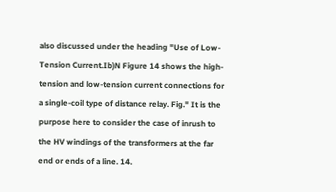also discussed under the heading "Use of Low-Tension Current.Ib)N Figure 14 shows the high-tension and low-tension current connections for a single-coil type of distance relay. Fig." It is the purpose here to consider the case of inrush to the HV windings of the transformers at the far end or ends of a line. 14.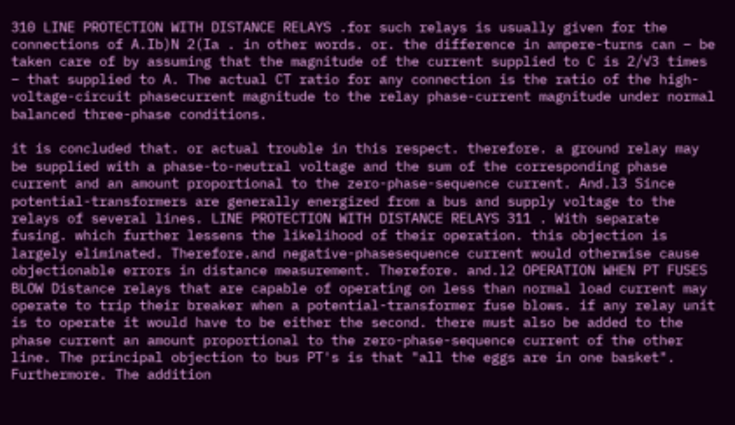310 LINE PROTECTION WITH DISTANCE RELAYS .for such relays is usually given for the connections of A.Ib)N 2(Ia . in other words. or. the difference in ampere-turns can – be taken care of by assuming that the magnitude of the current supplied to C is 2/√3 times – that supplied to A. The actual CT ratio for any connection is the ratio of the high-voltage-circuit phasecurrent magnitude to the relay phase-current magnitude under normal balanced three-phase conditions.

it is concluded that. or actual trouble in this respect. therefore. a ground relay may be supplied with a phase-to-neutral voltage and the sum of the corresponding phase current and an amount proportional to the zero-phase-sequence current. And.l3 Since potential-transformers are generally energized from a bus and supply voltage to the relays of several lines. LINE PROTECTION WITH DISTANCE RELAYS 311 . With separate fusing. which further lessens the likelihood of their operation. this objection is largely eliminated. Therefore.and negative-phasesequence current would otherwise cause objectionable errors in distance measurement. Therefore. and.l2 OPERATION WHEN PT FUSES BLOW Distance relays that are capable of operating on less than normal load current may operate to trip their breaker when a potential-transformer fuse blows. if any relay unit is to operate it would have to be either the second. there must also be added to the phase current an amount proportional to the zero-phase-sequence current of the other line. The principal objection to bus PT's is that "all the eggs are in one basket". Furthermore. The addition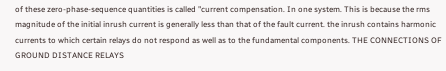of these zero-phase-sequence quantities is called "current compensation. In one system. This is because the rms magnitude of the initial inrush current is generally less than that of the fault current. the inrush contains harmonic currents to which certain relays do not respond as well as to the fundamental components. THE CONNECTIONS OF GROUND DISTANCE RELAYS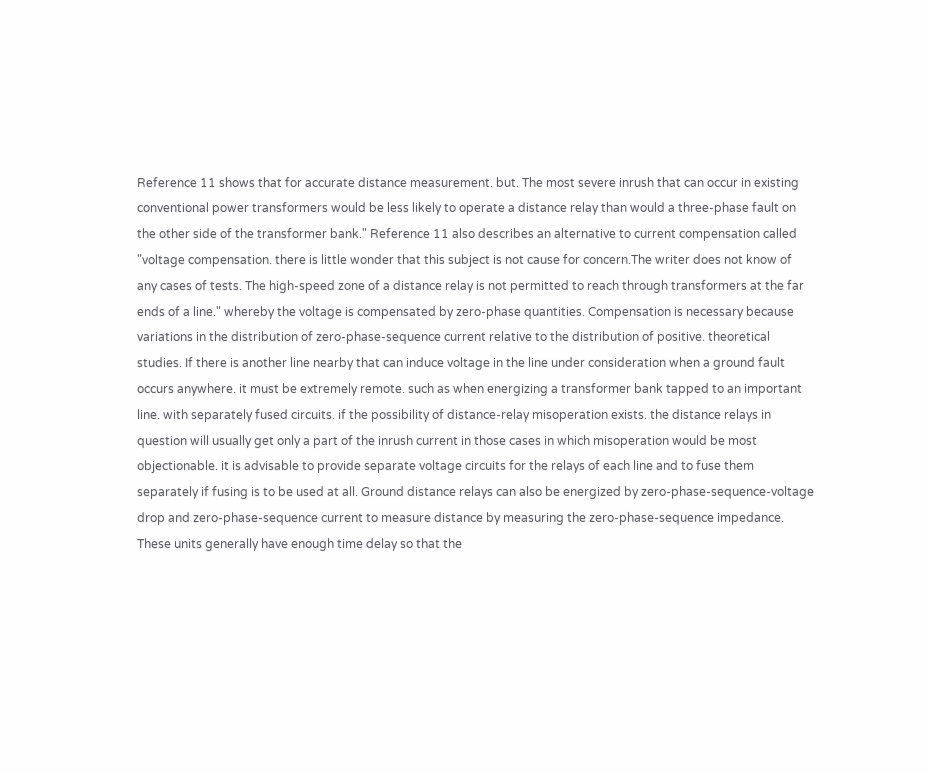Reference 11 shows that for accurate distance measurement. but. The most severe inrush that can occur in existing conventional power transformers would be less likely to operate a distance relay than would a three-phase fault on the other side of the transformer bank." Reference 11 also describes an alternative to current compensation called "voltage compensation. there is little wonder that this subject is not cause for concern.The writer does not know of any cases of tests. The high-speed zone of a distance relay is not permitted to reach through transformers at the far ends of a line." whereby the voltage is compensated by zero-phase quantities. Compensation is necessary because variations in the distribution of zero-phase-sequence current relative to the distribution of positive. theoretical studies. If there is another line nearby that can induce voltage in the line under consideration when a ground fault occurs anywhere. it must be extremely remote. such as when energizing a transformer bank tapped to an important line. with separately fused circuits. if the possibility of distance-relay misoperation exists. the distance relays in question will usually get only a part of the inrush current in those cases in which misoperation would be most objectionable. it is advisable to provide separate voltage circuits for the relays of each line and to fuse them separately if fusing is to be used at all. Ground distance relays can also be energized by zero-phase-sequence-voltage drop and zero-phase-sequence current to measure distance by measuring the zero-phase-sequence impedance. These units generally have enough time delay so that the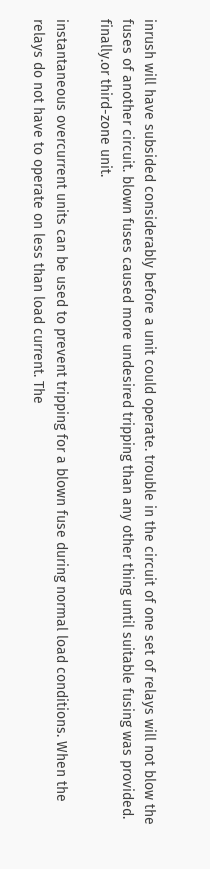inrush will have subsided considerably before a unit could operate. trouble in the circuit of one set of relays will not blow the fuses of another circuit. blown fuses caused more undesired tripping than any other thing until suitable fusing was provided. finally.or third-zone unit.

instantaneous overcurrent units can be used to prevent tripping for a blown fuse during normal load conditions. When the relays do not have to operate on less than load current. The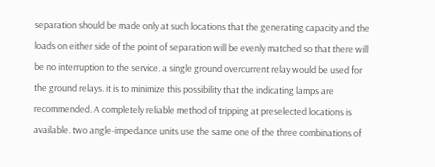separation should be made only at such locations that the generating capacity and the loads on either side of the point of separation will be evenly matched so that there will be no interruption to the service. a single ground overcurrent relay would be used for the ground relays. it is to minimize this possibility that the indicating lamps are recommended. A completely reliable method of tripping at preselected locations is available. two angle-impedance units use the same one of the three combinations of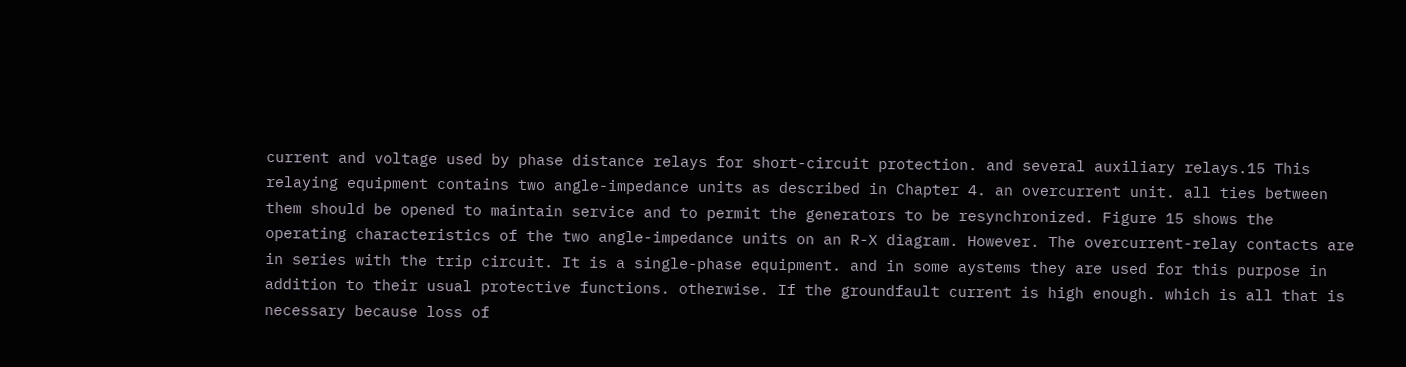current and voltage used by phase distance relays for short-circuit protection. and several auxiliary relays.15 This relaying equipment contains two angle-impedance units as described in Chapter 4. an overcurrent unit. all ties between them should be opened to maintain service and to permit the generators to be resynchronized. Figure 15 shows the operating characteristics of the two angle-impedance units on an R-X diagram. However. The overcurrent-relay contacts are in series with the trip circuit. It is a single-phase equipment. and in some aystems they are used for this purpose in addition to their usual protective functions. otherwise. If the groundfault current is high enough. which is all that is necessary because loss of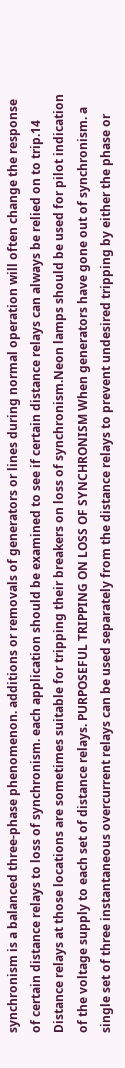synchronism is a balanced three-phase phenomenon. additions or removals of generators or lines during normal operation will often change the response of certain distance relays to loss of synchronism. each application should be examined to see if certain distance relays can always be relied on to trip.14 Distance relays at those locations are sometimes suitable for tripping their breakers on loss of synchronism.Neon lamps should be used for pilot indication of the voltage supply to each set of distance relays. PURPOSEFUL TRIPPING ON LOSS OF SYNCHRONISM When generators have gone out of synchronism. a single set of three instantaneous overcurrent relays can be used separately from the distance relays to prevent undesired tripping by either the phase or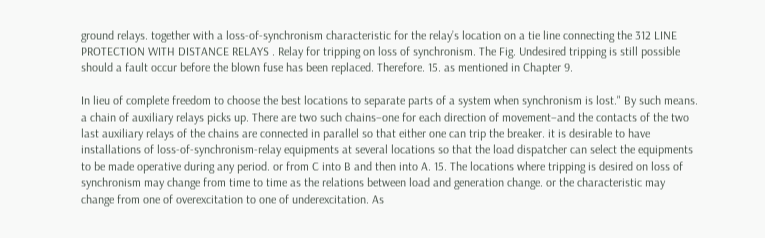ground relays. together with a loss-of-synchronism characteristic for the relay’s location on a tie line connecting the 312 LINE PROTECTION WITH DISTANCE RELAYS . Relay for tripping on loss of synchronism. The Fig. Undesired tripping is still possible should a fault occur before the blown fuse has been replaced. Therefore. 15. as mentioned in Chapter 9.

In lieu of complete freedom to choose the best locations to separate parts of a system when synchronism is lost." By such means. a chain of auxiliary relays picks up. There are two such chains–one for each direction of movement–and the contacts of the two last auxiliary relays of the chains are connected in parallel so that either one can trip the breaker. it is desirable to have installations of loss-of-synchronism-relay equipments at several locations so that the load dispatcher can select the equipments to be made operative during any period. or from C into B and then into A. 15. The locations where tripping is desired on loss of synchronism may change from time to time as the relations between load and generation change. or the characteristic may change from one of overexcitation to one of underexcitation. As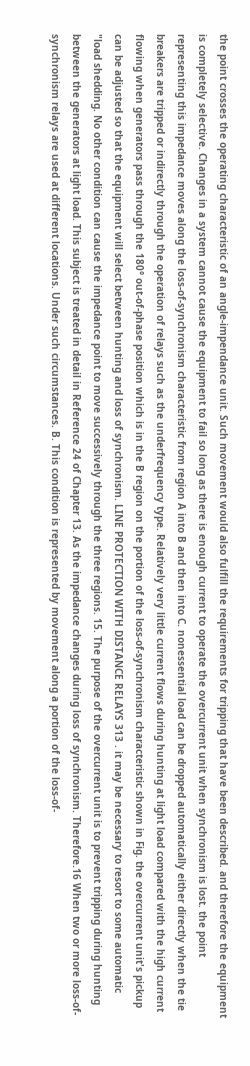the point crosses the operating characteristic of an angle-impendance unit. Such movement would also fulfill the requirements for tripping that have been described. and therefore the equipment is completely selective. Changes in a system cannot cause the equipment to fail so long as there is enough current to operate the overcurrent unit when synchronism is lost. the point representing this impedance moves along the loss-of-synchronism characteristic from region A into B and then into C. nonessential load can be dropped automatically either directly when the tie breakers are tripped or indirectly through the operation of relays such as the underfrequency type. Relatively very little current flows during hunting at light load compared with the high current flowing when generators pass through the 180° out-of-phase position which is in the B region on the portion of the loss-of-synchronism characteristic shown in Fig. the overcurrent unit's pickup can be adjusted so that the equipment will select between hunting and loss of synchronism. LINE PROTECTION WITH DISTANCE RELAYS 313 . it may be necessary to resort to some automatic "load shedding. No other condition can cause the impedance point to move successively through the three regions. 15. The purpose of the overcurrent unit is to prevent tripping during hunting between the generators at light load. This subject is treated in detail in Reference 24 of Chapter 13. As the impedance changes during loss of synchronism. Therefore.16 When two or more loss-of-synchronism relays are used at different locations. Under such circumstances. B. This condition is represented by movement along a portion of the loss-of-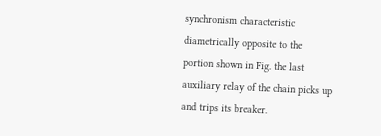synchronism characteristic diametrically opposite to the portion shown in Fig. the last auxiliary relay of the chain picks up and trips its breaker.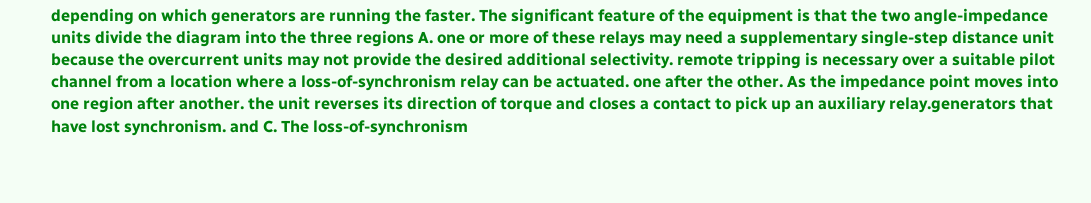depending on which generators are running the faster. The significant feature of the equipment is that the two angle-impedance units divide the diagram into the three regions A. one or more of these relays may need a supplementary single-step distance unit because the overcurrent units may not provide the desired additional selectivity. remote tripping is necessary over a suitable pilot channel from a location where a loss-of-synchronism relay can be actuated. one after the other. As the impedance point moves into one region after another. the unit reverses its direction of torque and closes a contact to pick up an auxiliary relay.generators that have lost synchronism. and C. The loss-of-synchronism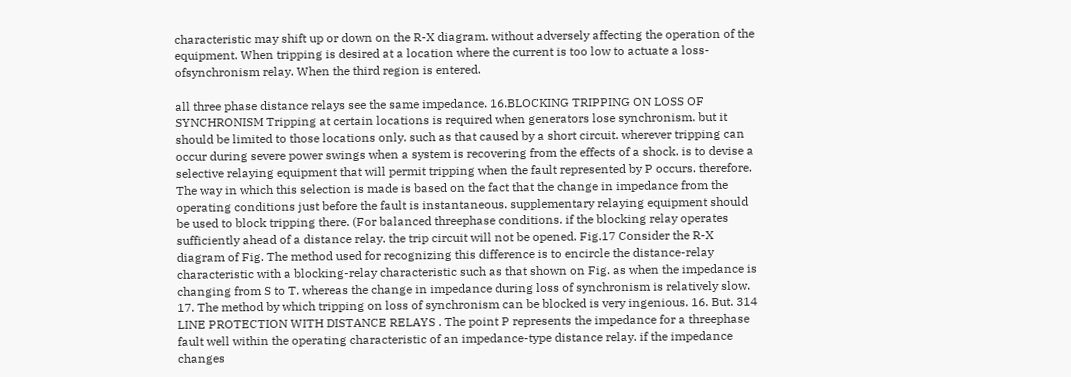characteristic may shift up or down on the R-X diagram. without adversely affecting the operation of the equipment. When tripping is desired at a location where the current is too low to actuate a loss-ofsynchronism relay. When the third region is entered.

all three phase distance relays see the same impedance. 16.BLOCKING TRIPPING ON LOSS OF SYNCHRONISM Tripping at certain locations is required when generators lose synchronism. but it should be limited to those locations only. such as that caused by a short circuit. wherever tripping can occur during severe power swings when a system is recovering from the effects of a shock. is to devise a selective relaying equipment that will permit tripping when the fault represented by P occurs. therefore. The way in which this selection is made is based on the fact that the change in impedance from the operating conditions just before the fault is instantaneous. supplementary relaying equipment should be used to block tripping there. (For balanced threephase conditions. if the blocking relay operates sufficiently ahead of a distance relay. the trip circuit will not be opened. Fig.17 Consider the R-X diagram of Fig. The method used for recognizing this difference is to encircle the distance-relay characteristic with a blocking-relay characteristic such as that shown on Fig. as when the impedance is changing from S to T. whereas the change in impedance during loss of synchronism is relatively slow. 17. The method by which tripping on loss of synchronism can be blocked is very ingenious. 16. But. 314 LINE PROTECTION WITH DISTANCE RELAYS . The point P represents the impedance for a threephase fault well within the operating characteristic of an impedance-type distance relay. if the impedance changes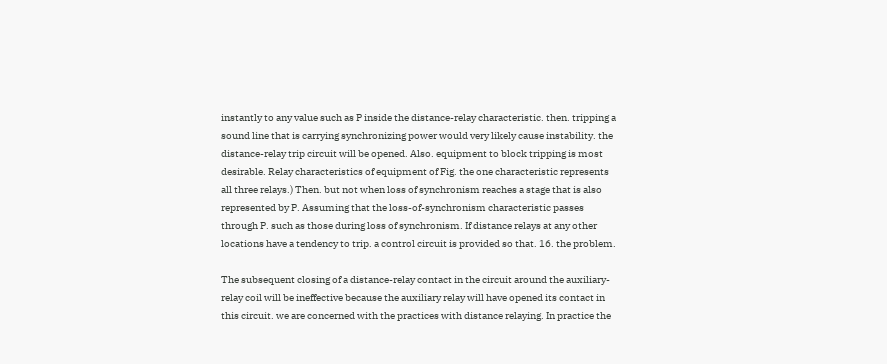instantly to any value such as P inside the distance-relay characteristic. then. tripping a sound line that is carrying synchronizing power would very likely cause instability. the distance-relay trip circuit will be opened. Also. equipment to block tripping is most desirable. Relay characteristics of equipment of Fig. the one characteristic represents all three relays.) Then. but not when loss of synchronism reaches a stage that is also represented by P. Assuming that the loss-of-synchronism characteristic passes through P. such as those during loss of synchronism. If distance relays at any other locations have a tendency to trip. a control circuit is provided so that. 16. the problem.

The subsequent closing of a distance-relay contact in the circuit around the auxiliary-relay coil will be ineffective because the auxiliary relay will have opened its contact in this circuit. we are concerned with the practices with distance relaying. In practice the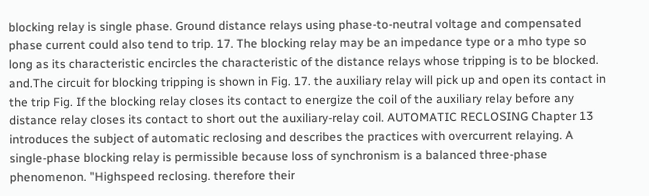blocking relay is single phase. Ground distance relays using phase-to-neutral voltage and compensated phase current could also tend to trip. 17. The blocking relay may be an impedance type or a mho type so long as its characteristic encircles the characteristic of the distance relays whose tripping is to be blocked. and.The circuit for blocking tripping is shown in Fig. 17. the auxiliary relay will pick up and open its contact in the trip Fig. If the blocking relay closes its contact to energize the coil of the auxiliary relay before any distance relay closes its contact to short out the auxiliary-relay coil. AUTOMATIC RECLOSING Chapter 13 introduces the subject of automatic reclosing and describes the practices with overcurrent relaying. A single-phase blocking relay is permissible because loss of synchronism is a balanced three-phase phenomenon. "Highspeed reclosing. therefore their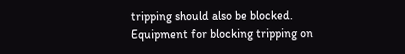tripping should also be blocked. Equipment for blocking tripping on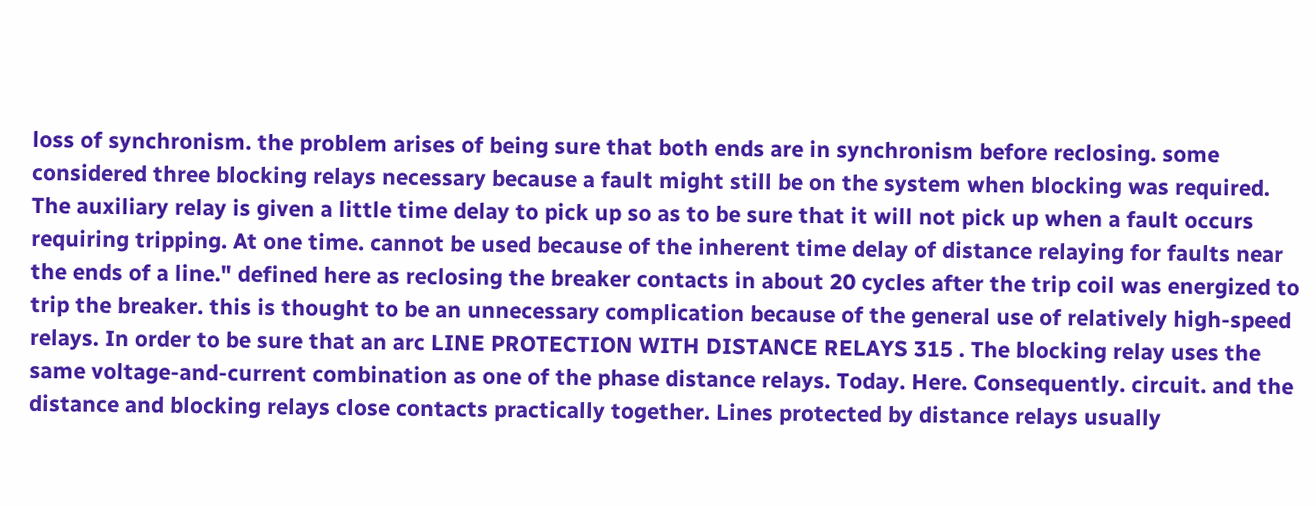loss of synchronism. the problem arises of being sure that both ends are in synchronism before reclosing. some considered three blocking relays necessary because a fault might still be on the system when blocking was required. The auxiliary relay is given a little time delay to pick up so as to be sure that it will not pick up when a fault occurs requiring tripping. At one time. cannot be used because of the inherent time delay of distance relaying for faults near the ends of a line." defined here as reclosing the breaker contacts in about 20 cycles after the trip coil was energized to trip the breaker. this is thought to be an unnecessary complication because of the general use of relatively high-speed relays. In order to be sure that an arc LINE PROTECTION WITH DISTANCE RELAYS 315 . The blocking relay uses the same voltage-and-current combination as one of the phase distance relays. Today. Here. Consequently. circuit. and the distance and blocking relays close contacts practically together. Lines protected by distance relays usually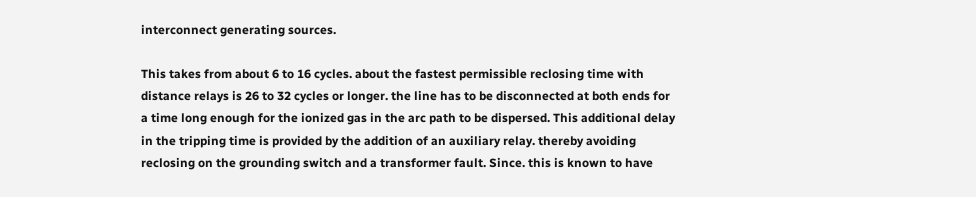interconnect generating sources.

This takes from about 6 to 16 cycles. about the fastest permissible reclosing time with distance relays is 26 to 32 cycles or longer. the line has to be disconnected at both ends for a time long enough for the ionized gas in the arc path to be dispersed. This additional delay in the tripping time is provided by the addition of an auxiliary relay. thereby avoiding reclosing on the grounding switch and a transformer fault. Since. this is known to have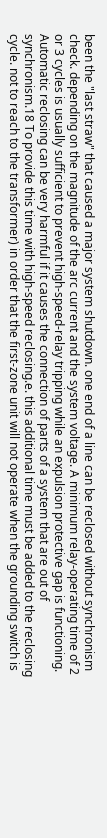been the "last straw" that caused a major system shutdown. one end of a line can be reclosed without synchronism check. depending on the magnitude of the arc current and the system voltage. A minimum relay-operating time of 2 or 3 cycles is usually sufficient to prevent high-speed-relay tripping while an expulsion protective gap is functioning. Automatic reclosing can be very harmful if it causes the connection of parts of a system that are out of synchronism.18 To provide this time with high-speed reclosing.e. this additional time must be added to the reclosing cycle. not to reach to the transformer) in order that the first-zone unit will not operate when the grounding switch is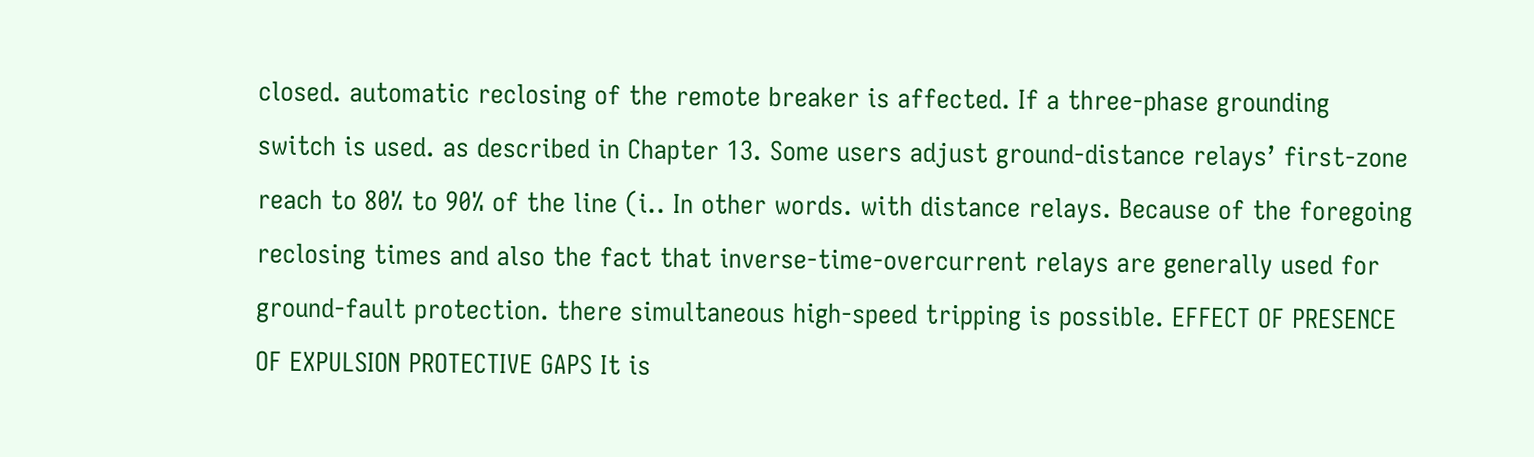closed. automatic reclosing of the remote breaker is affected. If a three-phase grounding switch is used. as described in Chapter 13. Some users adjust ground-distance relays’ first-zone reach to 80% to 90% of the line (i.. In other words. with distance relays. Because of the foregoing reclosing times and also the fact that inverse-time-overcurrent relays are generally used for ground-fault protection. there simultaneous high-speed tripping is possible. EFFECT OF PRESENCE OF EXPULSION PROTECTIVE GAPS It is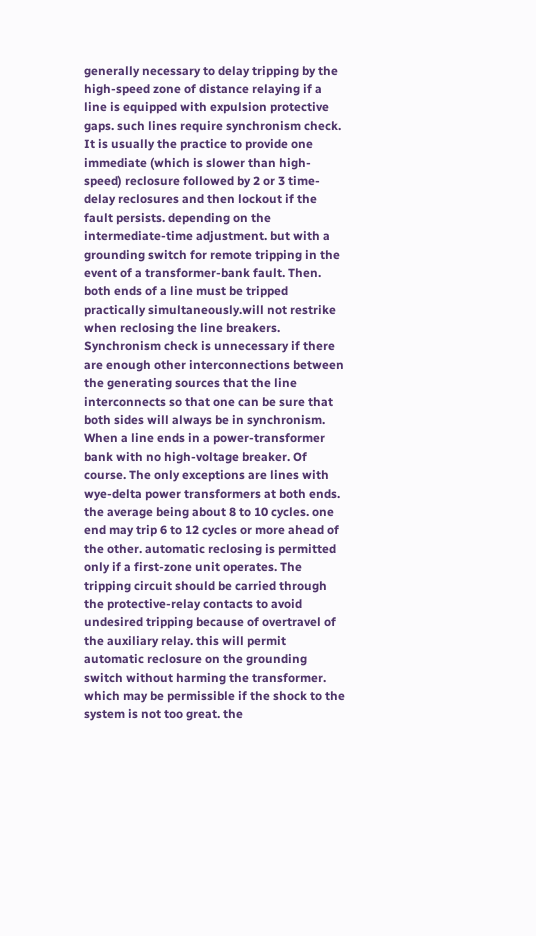generally necessary to delay tripping by the high-speed zone of distance relaying if a line is equipped with expulsion protective gaps. such lines require synchronism check. It is usually the practice to provide one immediate (which is slower than high-speed) reclosure followed by 2 or 3 time-delay reclosures and then lockout if the fault persists. depending on the intermediate-time adjustment. but with a grounding switch for remote tripping in the event of a transformer-bank fault. Then. both ends of a line must be tripped practically simultaneously.will not restrike when reclosing the line breakers. Synchronism check is unnecessary if there are enough other interconnections between the generating sources that the line interconnects so that one can be sure that both sides will always be in synchronism. When a line ends in a power-transformer bank with no high-voltage breaker. Of course. The only exceptions are lines with wye-delta power transformers at both ends. the average being about 8 to 10 cycles. one end may trip 6 to 12 cycles or more ahead of the other. automatic reclosing is permitted only if a first-zone unit operates. The tripping circuit should be carried through the protective-relay contacts to avoid undesired tripping because of overtravel of the auxiliary relay. this will permit automatic reclosure on the grounding switch without harming the transformer. which may be permissible if the shock to the system is not too great. the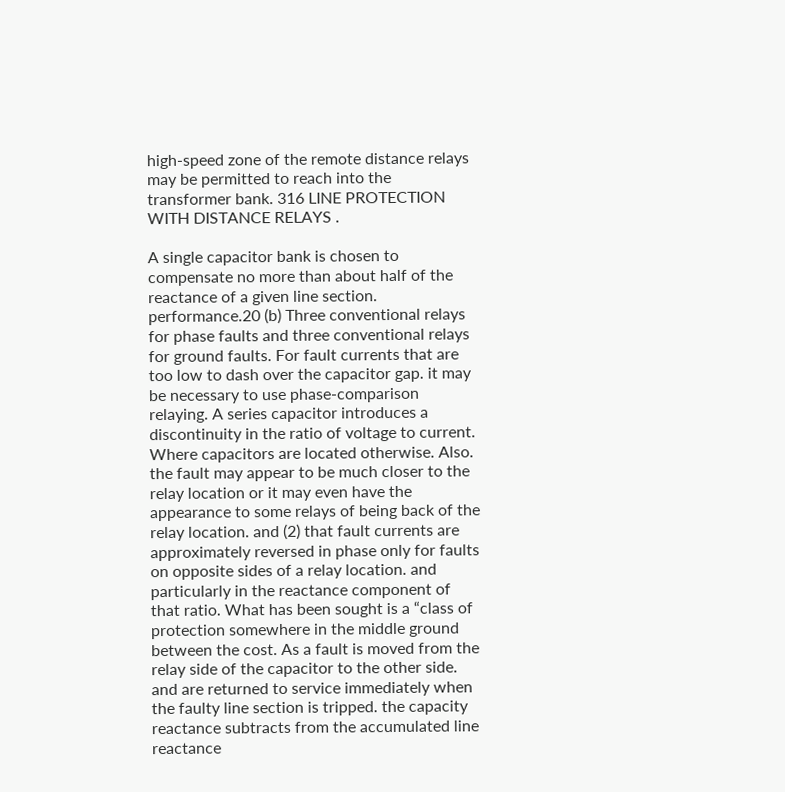high-speed zone of the remote distance relays may be permitted to reach into the transformer bank. 316 LINE PROTECTION WITH DISTANCE RELAYS .

A single capacitor bank is chosen to compensate no more than about half of the reactance of a given line section. performance.20 (b) Three conventional relays for phase faults and three conventional relays for ground faults. For fault currents that are too low to dash over the capacitor gap. it may be necessary to use phase-comparison relaying. A series capacitor introduces a discontinuity in the ratio of voltage to current. Where capacitors are located otherwise. Also. the fault may appear to be much closer to the relay location or it may even have the appearance to some relays of being back of the relay location. and (2) that fault currents are approximately reversed in phase only for faults on opposite sides of a relay location. and particularly in the reactance component of that ratio. What has been sought is a “class of protection somewhere in the middle ground between the cost. As a fault is moved from the relay side of the capacitor to the other side. and are returned to service immediately when the faulty line section is tripped. the capacity reactance subtracts from the accumulated line reactance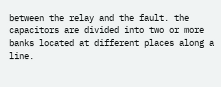between the relay and the fault. the capacitors are divided into two or more banks located at different places along a line.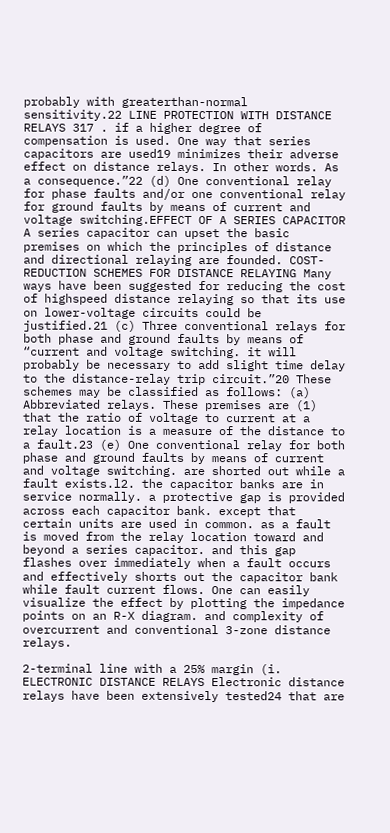probably with greaterthan-normal sensitivity.22 LINE PROTECTION WITH DISTANCE RELAYS 317 . if a higher degree of compensation is used. One way that series capacitors are used19 minimizes their adverse effect on distance relays. In other words. As a consequence.”22 (d) One conventional relay for phase faults and/or one conventional relay for ground faults by means of current and voltage switching.EFFECT OF A SERIES CAPACITOR A series capacitor can upset the basic premises on which the principles of distance and directional relaying are founded. COST-REDUCTION SCHEMES FOR DISTANCE RELAYING Many ways have been suggested for reducing the cost of highspeed distance relaying so that its use on lower-voltage circuits could be justified.21 (c) Three conventional relays for both phase and ground faults by means of “current and voltage switching. it will probably be necessary to add slight time delay to the distance-relay trip circuit.”20 These schemes may be classified as follows: (a) Abbreviated relays. These premises are (1) that the ratio of voltage to current at a relay location is a measure of the distance to a fault.23 (e) One conventional relay for both phase and ground faults by means of current and voltage switching. are shorted out while a fault exists.l2. the capacitor banks are in service normally. a protective gap is provided across each capacitor bank. except that certain units are used in common. as a fault is moved from the relay location toward and beyond a series capacitor. and this gap flashes over immediately when a fault occurs and effectively shorts out the capacitor bank while fault current flows. One can easily visualize the effect by plotting the impedance points on an R-X diagram. and complexity of overcurrent and conventional 3-zone distance relays.

2-terminal line with a 25% margin (i. ELECTRONIC DISTANCE RELAYS Electronic distance relays have been extensively tested24 that are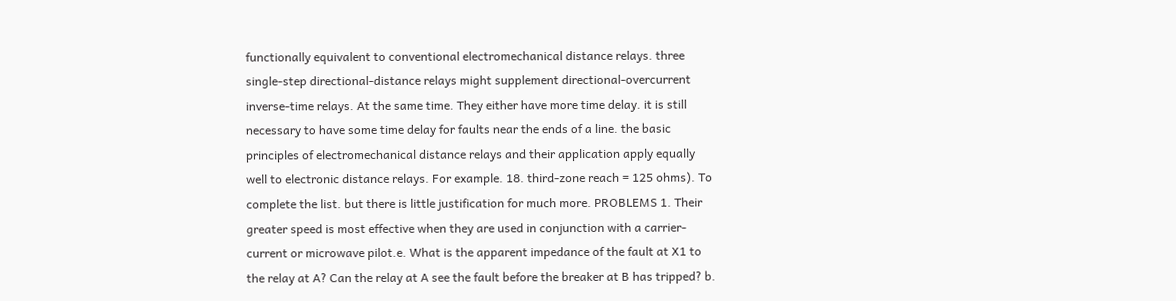functionally equivalent to conventional electromechanical distance relays. three single-step directional-distance relays might supplement directional-overcurrent inverse-time relays. At the same time. They either have more time delay. it is still necessary to have some time delay for faults near the ends of a line. the basic principles of electromechanical distance relays and their application apply equally well to electronic distance relays. For example. 18. third-zone reach = 125 ohms). To complete the list. but there is little justification for much more. PROBLEMS 1. Their greater speed is most effective when they are used in conjunction with a carrier-current or microwave pilot.e. What is the apparent impedance of the fault at X1 to the relay at A? Can the relay at A see the fault before the breaker at B has tripped? b.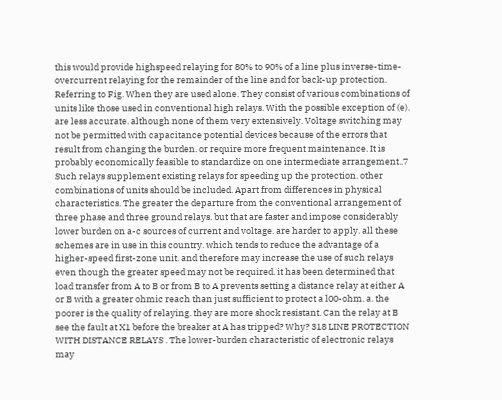this would provide highspeed relaying for 80% to 90% of a line plus inverse-time-overcurrent relaying for the remainder of the line and for back-up protection. Referring to Fig. When they are used alone. They consist of various combinations of units like those used in conventional high relays. With the possible exception of (e). are less accurate. although none of them very extensively. Voltage switching may not be permitted with capacitance potential devices because of the errors that result from changing the burden. or require more frequent maintenance. It is probably economically feasible to standardize on one intermediate arrangement..7 Such relays supplement existing relays for speeding up the protection. other combinations of units should be included. Apart from differences in physical characteristics. The greater the departure from the conventional arrangement of three phase and three ground relays. but that are faster and impose considerably lower burden on a-c sources of current and voltage. are harder to apply. all these schemes are in use in this country. which tends to reduce the advantage of a higher-speed first-zone unit. and therefore may increase the use of such relays even though the greater speed may not be required. it has been determined that load transfer from A to B or from B to A prevents setting a distance relay at either A or B with a greater ohmic reach than just sufficient to protect a l00-ohm. a. the poorer is the quality of relaying. they are more shock resistant. Can the relay at B see the fault at X1 before the breaker at A has tripped? Why? 318 LINE PROTECTION WITH DISTANCE RELAYS . The lower-burden characteristic of electronic relays may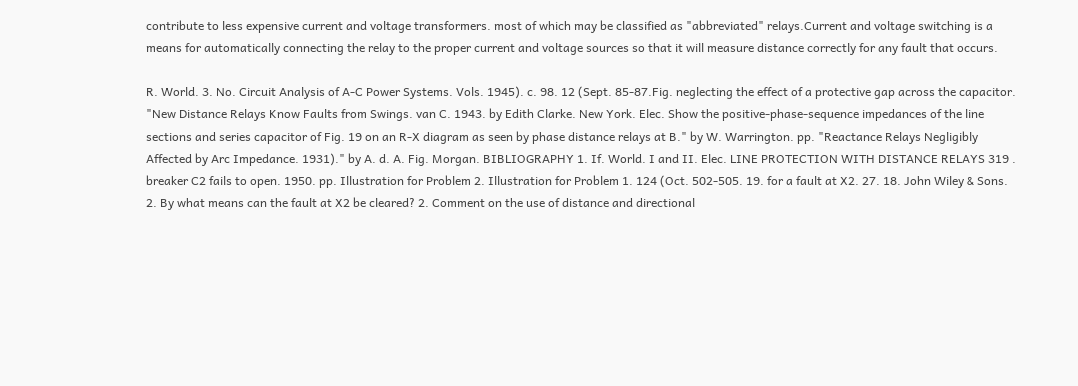contribute to less expensive current and voltage transformers. most of which may be classified as "abbreviated" relays.Current and voltage switching is a means for automatically connecting the relay to the proper current and voltage sources so that it will measure distance correctly for any fault that occurs.

R. World. 3. No. Circuit Analysis of A-C Power Systems. Vols. 1945). c. 98. 12 (Sept. 85-87.Fig. neglecting the effect of a protective gap across the capacitor. "New Distance Relays Know Faults from Swings. van C. 1943. by Edith Clarke. New York. Elec. Show the positive-phase-sequence impedances of the line sections and series capacitor of Fig. 19 on an R-X diagram as seen by phase distance relays at B." by W. Warrington. pp. "Reactance Relays Negligibly Affected by Arc Impedance. 1931)." by A. d. A. Fig. Morgan. BIBLIOGRAPHY 1. If. World. I and II. Elec. LINE PROTECTION WITH DISTANCE RELAYS 319 . breaker C2 fails to open. 1950. pp. Illustration for Problem 2. Illustration for Problem 1. 124 (Oct. 502-505. 19. for a fault at X2. 27. 18. John Wiley & Sons. 2. By what means can the fault at X2 be cleared? 2. Comment on the use of distance and directional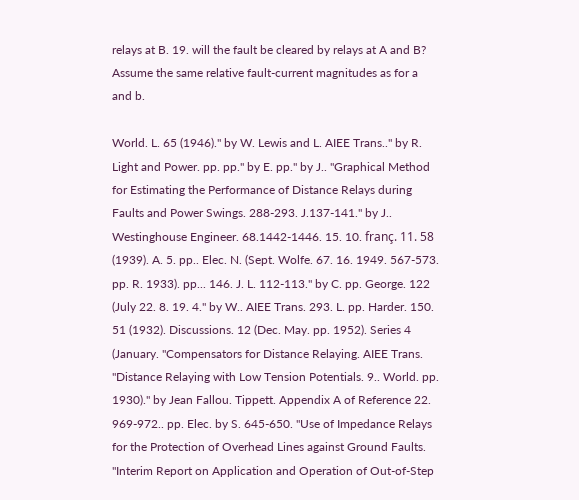relays at B. 19. will the fault be cleared by relays at A and B? Assume the same relative fault-current magnitudes as for a and b.

World. L. 65 (1946)." by W. Lewis and L. AIEE Trans.." by R. Light and Power. pp. pp." by E. pp." by J.. "Graphical Method for Estimating the Performance of Distance Relays during Faults and Power Swings. 288-293. J.137-141." by J.. Westinghouse Engineer. 68.1442-1446. 15. 10. franç. 11. 58 (1939). A. 5. pp.. Elec. N. (Sept. Wolfe. 67. 16. 1949. 567-573. pp. R. 1933). pp... 146. J. L. 112-113." by C. pp. George. 122 (July 22. 8. 19. 4." by W.. AIEE Trans. 293. L. pp. Harder. 150. 51 (1932). Discussions. 12 (Dec. May. pp. 1952). Series 4 (January. "Compensators for Distance Relaying. AIEE Trans. "Distance Relaying with Low Tension Potentials. 9.. World. pp. 1930)." by Jean Fallou. Tippett. Appendix A of Reference 22. 969-972.. pp. Elec. by S. 645-650. "Use of Impedance Relays for the Protection of Overhead Lines against Ground Faults. "Interim Report on Application and Operation of Out-of-Step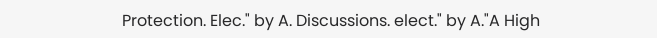Protection. Elec." by A. Discussions. elect." by A."A High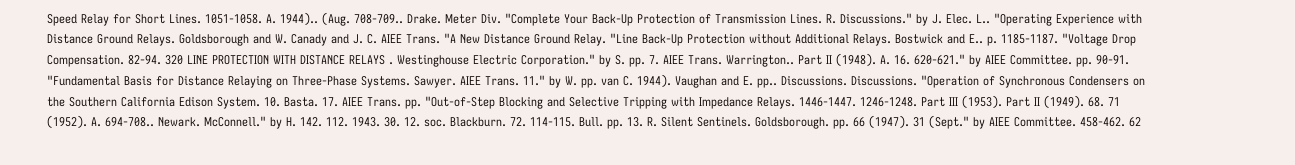Speed Relay for Short Lines. 1051-1058. A. 1944).. (Aug. 708-709.. Drake. Meter Div. "Complete Your Back-Up Protection of Transmission Lines. R. Discussions." by J. Elec. L.. "Operating Experience with Distance Ground Relays. Goldsborough and W. Canady and J. C. AIEE Trans. "A New Distance Ground Relay. "Line Back-Up Protection without Additional Relays. Bostwick and E.. p. 1185-1187. "Voltage Drop Compensation. 82-94. 320 LINE PROTECTION WITH DISTANCE RELAYS . Westinghouse Electric Corporation." by S. pp. 7. AIEE Trans. Warrington.. Part II (1948). A. 16. 620-621." by AIEE Committee. pp. 90-91. "Fundamental Basis for Distance Relaying on Three-Phase Systems. Sawyer. AIEE Trans. 11." by W. pp. van C. 1944). Vaughan and E. pp.. Discussions. Discussions. "Operation of Synchronous Condensers on the Southern California Edison System. 10. Basta. 17. AIEE Trans. pp. "Out-of-Step Blocking and Selective Tripping with Impedance Relays. 1446-1447. 1246-1248. Part III (1953). Part II (1949). 68. 71 (1952). A. 694-708.. Newark. McConnell." by H. 142. 112. 1943. 30. 12. soc. Blackburn. 72. 114-115. Bull. pp. 13. R. Silent Sentinels. Goldsborough. pp. 66 (1947). 31 (Sept." by AIEE Committee. 458-462. 62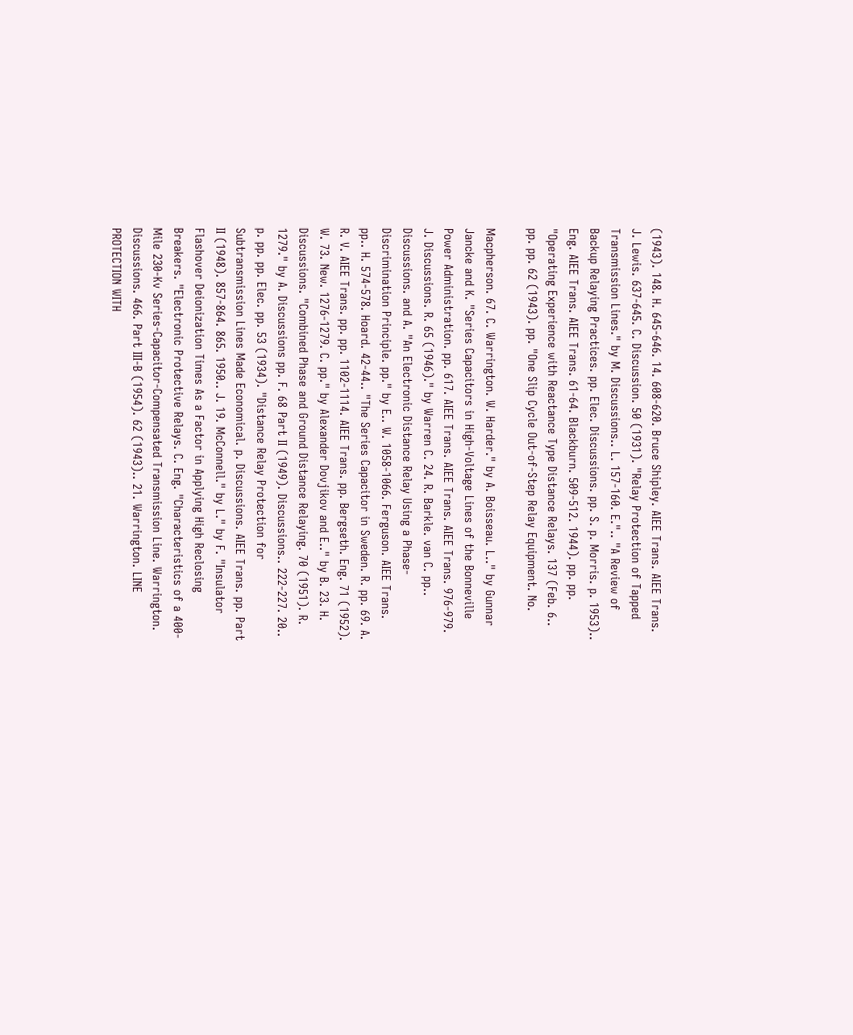(1943). 148. H. 645-646. 14. 608-620. Bruce Shipley. AIEE Trans. AIEE Trans. J. Lewis. 637-645. C. Discussion. 50 (1931). "Relay Protection of Tapped Transmission Lines." by M. Discussions.. L. 157-160. E.".. "A Review of Backup Relaying Practices. pp. Elec. Discussions. pp. S. p. Morris. p. 1953).. Eng. AIEE Trans. AIEE Trans. 61-64. Blackburn. 509-512. 1944). pp. pp. "Operating Experience with Reactance Type Distance Relays. 137 (Feb. 6.. pp. pp. 62 (1943). pp. "One Slip Cycle Out-of-Step Relay Equipment. No.

Macpherson. 67. C. Warrington. W. Harder." by A. Boisseau. L.." by Gunnar Jancke and K. "Series Capacitors in High-Voltage Lines of the Bonneville Power Administration. pp. 617. AIEE Trans. AIEE Trans. AIEE Trans. 976-979. J. Discussions. R. 65 (1946)." by Warren C. 24. R. Barkle. van C. pp.. Discussions. and A. "An Electronic Distance Relay Using a Phase-Discrimination Principle. pp." by E.. W. 1058-1066. Ferguson. AIEE Trans. pp.. H. 574-578. Hoard. 42-44.. "The Series Capacitor in Sweden. R. pp. 69. A. R. V. AIEE Trans. pp. pp. 1102-1114. AIEE Trans. pp. Bergseth. Eng. 71 (1952). W. 73. New. 1276-1279. C. pp." by Alexander Dovjikov and E.." by B. 23. H. Discussions. "Combined Phase and Ground Distance Relaying. 70 (1951). R. 1279." by A. Discussions pp. F. 68 Part II (1949). Discussions.. 222-227. 20.. p. pp. pp. Elec. pp. 53 (1934). "Distance Relay Protection for Subtransmission Lines Made Economical. p. Discussions. AIEE Trans. pp. Part II (1948). 857-864. 865. 1950.. J. 19. McConnell." by L." by F. "Insulator Flashover Deionization Times As a Factor in Applying High Reclosing Breakers. "Electronic Protective Relays. C. Eng. "Characteristics of a 400-Mile 230-Kv Series-Capacitor-Compensated Transmission Line. Warrington. Discussions. 466. Part III-B (1954). 62 (1943).. 21. Warrington. LINE PROTECTION WITH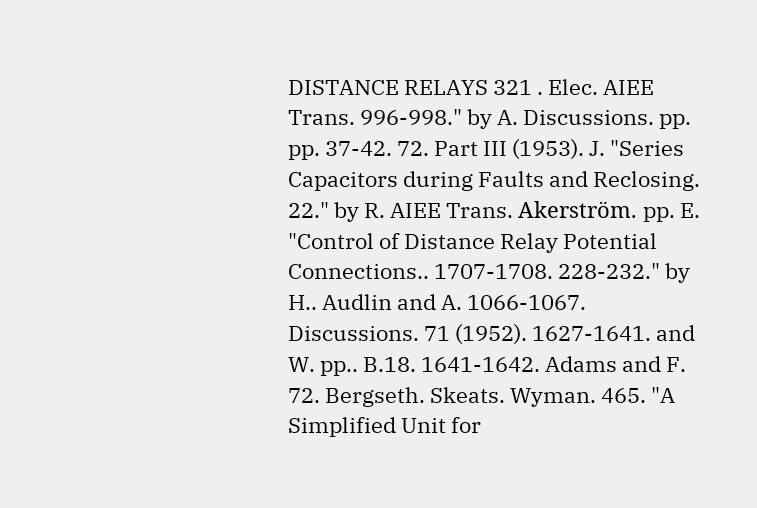DISTANCE RELAYS 321 . Elec. AIEE Trans. 996-998." by A. Discussions. pp. pp. 37-42. 72. Part III (1953). J. "Series Capacitors during Faults and Reclosing. 22." by R. AIEE Trans. Akerström. pp. E. "Control of Distance Relay Potential Connections.. 1707-1708. 228-232." by H.. Audlin and A. 1066-1067. Discussions. 71 (1952). 1627-1641. and W. pp.. B.18. 1641-1642. Adams and F. 72. Bergseth. Skeats. Wyman. 465. "A Simplified Unit for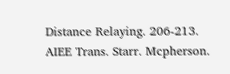Distance Relaying. 206-213. AIEE Trans. Starr. Mcpherson.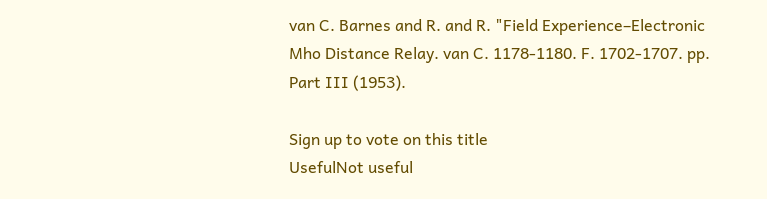van C. Barnes and R. and R. "Field Experience–Electronic Mho Distance Relay. van C. 1178-1180. F. 1702-1707. pp. Part III (1953).

Sign up to vote on this title
UsefulNot useful